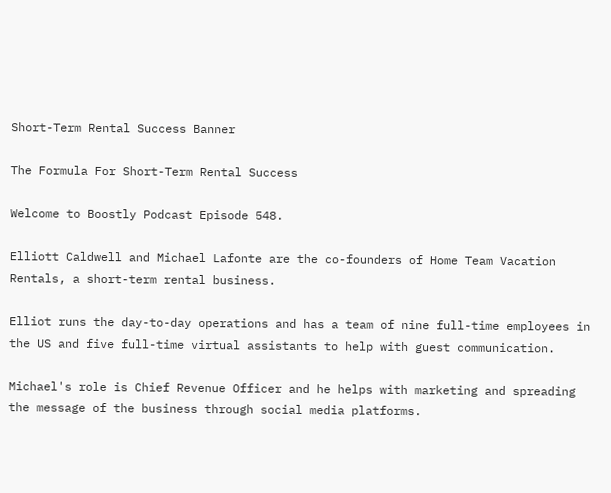Short-Term Rental Success Banner

The Formula For Short-Term Rental Success

Welcome to Boostly Podcast Episode 548.

Elliott Caldwell and Michael Lafonte are the co-founders of Home Team Vacation Rentals, a short-term rental business.

Elliot runs the day-to-day operations and has a team of nine full-time employees in the US and five full-time virtual assistants to help with guest communication.

Michael's role is Chief Revenue Officer and he helps with marketing and spreading the message of the business through social media platforms.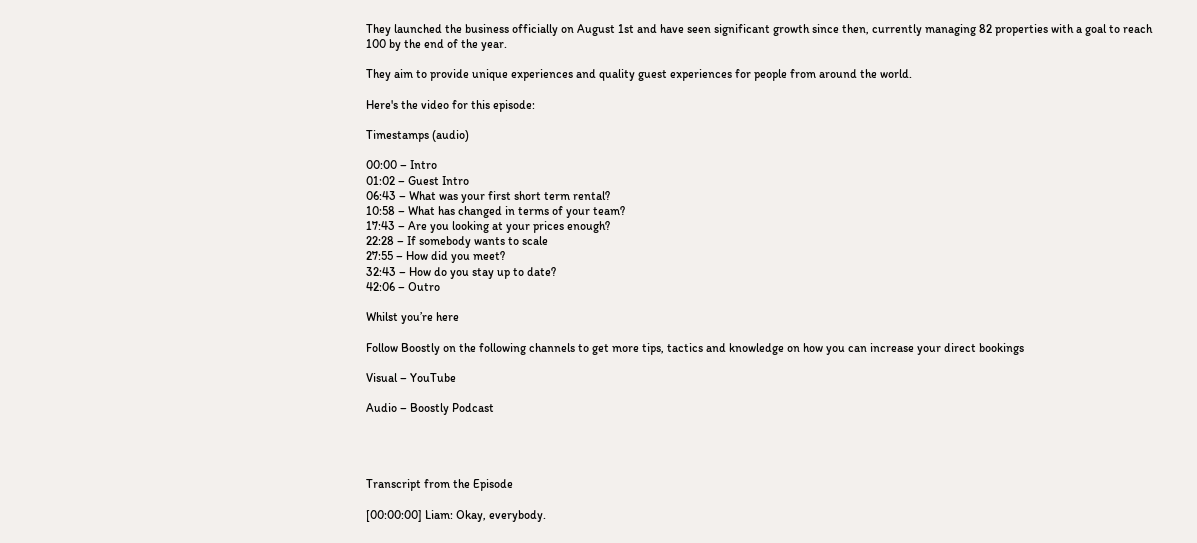They launched the business officially on August 1st and have seen significant growth since then, currently managing 82 properties with a goal to reach 100 by the end of the year.

They aim to provide unique experiences and quality guest experiences for people from around the world.

Here's the video for this episode:

Timestamps (audio)

00:00 – Intro
01:02 – Guest Intro
06:43 – What was your first short term rental?
10:58 – What has changed in terms of your team?
17:43 – Are you looking at your prices enough?
22:28 – If somebody wants to scale
27:55 – How did you meet?
32:43 – How do you stay up to date?
42:06 – Outro

Whilst you’re here

Follow Boostly on the following channels to get more tips, tactics and knowledge on how you can increase your direct bookings

Visual – YouTube

Audio – Boostly Podcast




Transcript from the Episode

[00:00:00] Liam: Okay, everybody.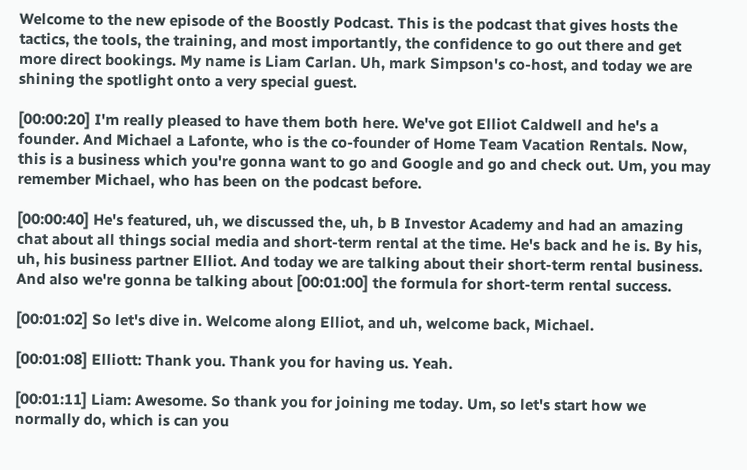Welcome to the new episode of the Boostly Podcast. This is the podcast that gives hosts the tactics, the tools, the training, and most importantly, the confidence to go out there and get more direct bookings. My name is Liam Carlan. Uh, mark Simpson's co-host, and today we are shining the spotlight onto a very special guest.

[00:00:20] I'm really pleased to have them both here. We've got Elliot Caldwell and he's a founder. And Michael a Lafonte, who is the co-founder of Home Team Vacation Rentals. Now, this is a business which you're gonna want to go and Google and go and check out. Um, you may remember Michael, who has been on the podcast before.

[00:00:40] He's featured, uh, we discussed the, uh, b B Investor Academy and had an amazing chat about all things social media and short-term rental at the time. He's back and he is. By his, uh, his business partner Elliot. And today we are talking about their short-term rental business. And also we're gonna be talking about [00:01:00] the formula for short-term rental success.

[00:01:02] So let's dive in. Welcome along Elliot, and uh, welcome back, Michael.

[00:01:08] Elliott: Thank you. Thank you for having us. Yeah.

[00:01:11] Liam: Awesome. So thank you for joining me today. Um, so let's start how we normally do, which is can you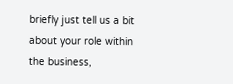briefly just tell us a bit about your role within the business,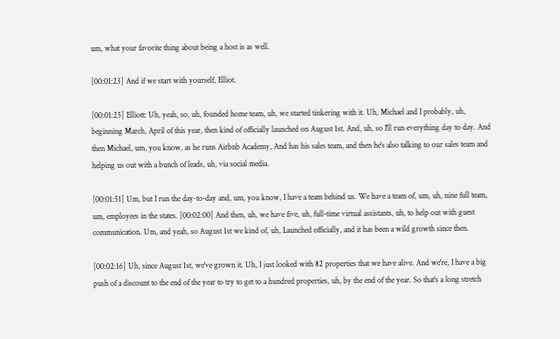um, what your favorite thing about being a host is as well.

[00:01:23] And if we start with yourself, Elliot.

[00:01:25] Elliott: Uh, yeah, so, uh, founded home team, uh, we started tinkering with it. Uh, Michael and I probably, uh, beginning March, April of this year, then kind of officially launched on August 1st. And, uh, so I'll run everything day to day. And then Michael, um, you know, as he runs Airbnb Academy, And has his sales team, and then he's also talking to our sales team and helping us out with a bunch of leads, uh, via social media.

[00:01:51] Um, but I run the day-to-day and, um, you know, I have a team behind us. We have a team of, um, uh, nine full team, um, employees in the states. [00:02:00] And then, uh, we have five, uh, full-time virtual assistants, uh, to help out with guest communication. Um, and yeah, so August 1st we kind of, uh, Launched officially, and it has been a wild growth since then.

[00:02:16] Uh, since August 1st, we've grown it. Uh, I just looked with 82 properties that we have alive. And we're, I have a big push of a discount to the end of the year to try to get to a hundred properties, uh, by the end of the year. So that's a long stretch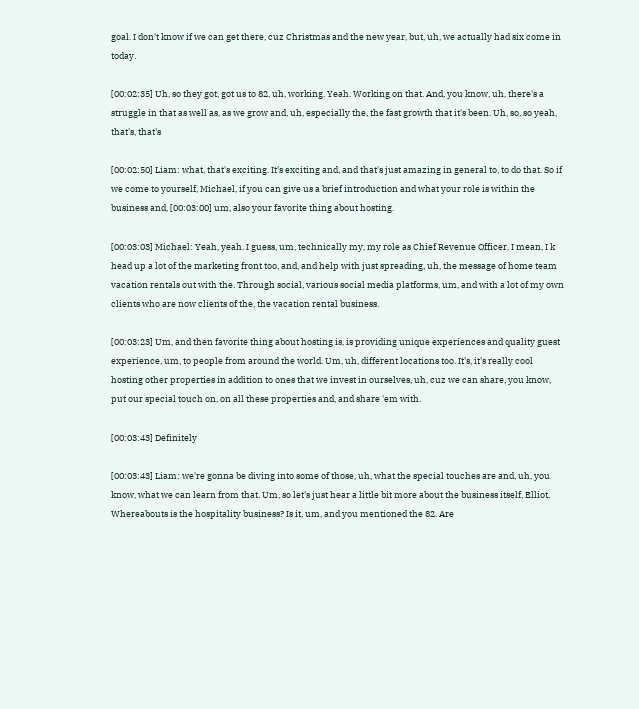goal. I don't know if we can get there, cuz Christmas and the new year, but, uh, we actually had six come in today.

[00:02:35] Uh, so they got, got us to 82, uh, working. Yeah. Working on that. And, you know, uh, there's a struggle in that as well as, as we grow and, uh, especially the, the fast growth that it's been. Uh, so, so yeah, that's, that's

[00:02:50] Liam: what, that's exciting. It's exciting and, and that's just amazing in general to, to do that. So if we come to yourself, Michael, if you can give us a brief introduction and what your role is within the business and, [00:03:00] um, also your favorite thing about hosting.

[00:03:03] Michael: Yeah, yeah. I guess, um, technically my, my role as Chief Revenue Officer, I mean, I k head up a lot of the marketing front too, and, and help with just spreading, uh, the message of home team vacation rentals out with the. Through social, various social media platforms, um, and with a lot of my own clients who are now clients of the, the vacation rental business.

[00:03:23] Um, and then favorite thing about hosting is, is providing unique experiences and quality guest experience, um, to people from around the world. Um, uh, different locations too. It's, it's really cool hosting other properties in addition to ones that we invest in ourselves, uh, cuz we can share, you know, put our special touch on, on all these properties and, and share 'em with.

[00:03:43] Definitely

[00:03:43] Liam: we're gonna be diving into some of those, uh, what the special touches are and, uh, you know, what we can learn from that. Um, so let's just hear a little bit more about the business itself, Elliot. Whereabouts is the hospitality business? Is it, um, and you mentioned the 82. Are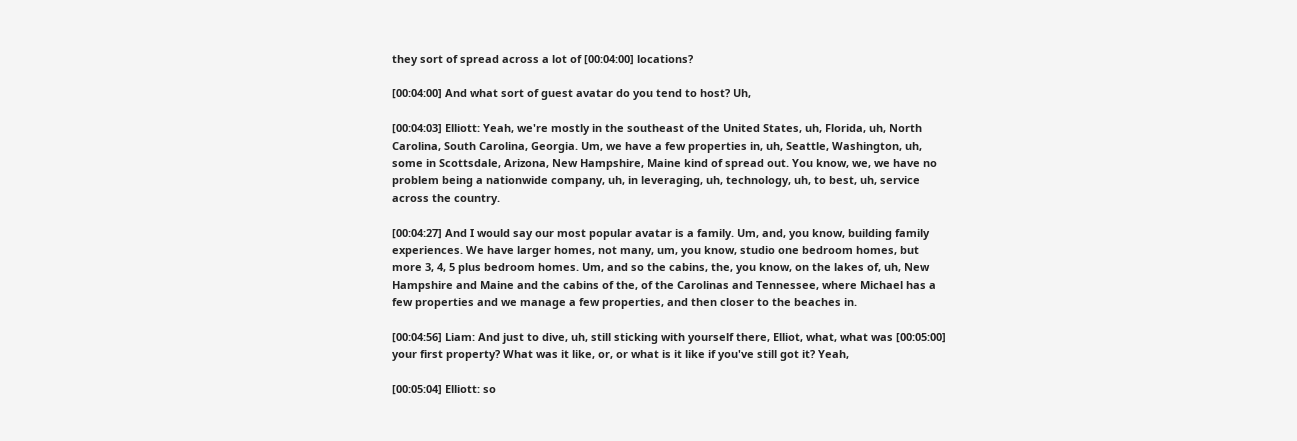they sort of spread across a lot of [00:04:00] locations?

[00:04:00] And what sort of guest avatar do you tend to host? Uh,

[00:04:03] Elliott: Yeah, we're mostly in the southeast of the United States, uh, Florida, uh, North Carolina, South Carolina, Georgia. Um, we have a few properties in, uh, Seattle, Washington, uh, some in Scottsdale, Arizona, New Hampshire, Maine kind of spread out. You know, we, we have no problem being a nationwide company, uh, in leveraging, uh, technology, uh, to best, uh, service across the country.

[00:04:27] And I would say our most popular avatar is a family. Um, and, you know, building family experiences. We have larger homes, not many, um, you know, studio one bedroom homes, but more 3, 4, 5 plus bedroom homes. Um, and so the cabins, the, you know, on the lakes of, uh, New Hampshire and Maine and the cabins of the, of the Carolinas and Tennessee, where Michael has a few properties and we manage a few properties, and then closer to the beaches in.

[00:04:56] Liam: And just to dive, uh, still sticking with yourself there, Elliot, what, what was [00:05:00] your first property? What was it like, or, or what is it like if you've still got it? Yeah,

[00:05:04] Elliott: so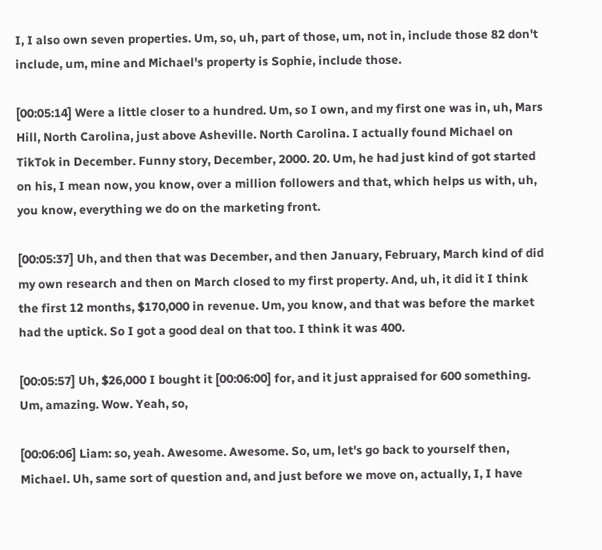I, I also own seven properties. Um, so, uh, part of those, um, not in, include those 82 don't include, um, mine and Michael's property is Sophie, include those.

[00:05:14] Were a little closer to a hundred. Um, so I own, and my first one was in, uh, Mars Hill, North Carolina, just above Asheville. North Carolina. I actually found Michael on TikTok in December. Funny story, December, 2000. 20. Um, he had just kind of got started on his, I mean now, you know, over a million followers and that, which helps us with, uh, you know, everything we do on the marketing front.

[00:05:37] Uh, and then that was December, and then January, February, March kind of did my own research and then on March closed to my first property. And, uh, it did it I think the first 12 months, $170,000 in revenue. Um, you know, and that was before the market had the uptick. So I got a good deal on that too. I think it was 400.

[00:05:57] Uh, $26,000 I bought it [00:06:00] for, and it just appraised for 600 something. Um, amazing. Wow. Yeah, so,

[00:06:06] Liam: so, yeah. Awesome. Awesome. So, um, let's go back to yourself then, Michael. Uh, same sort of question and, and just before we move on, actually, I, I have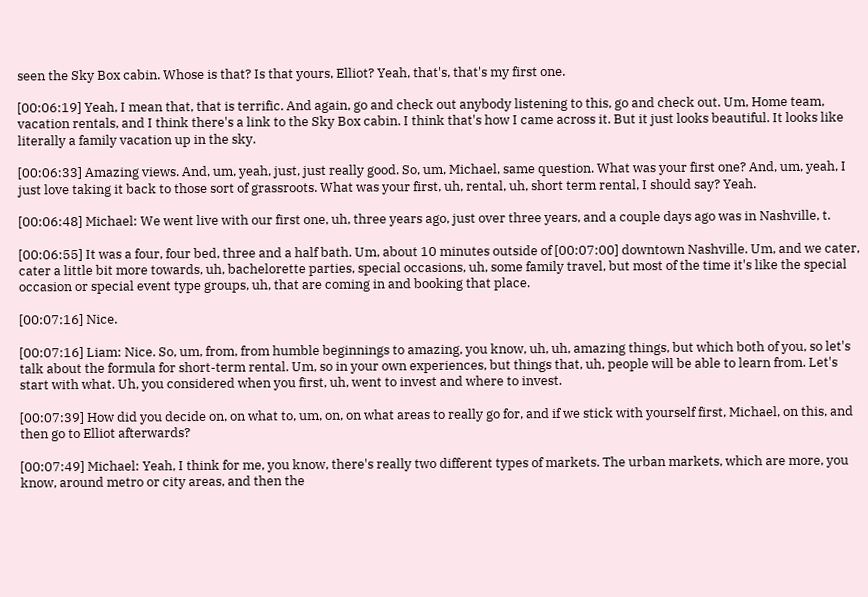seen the Sky Box cabin. Whose is that? Is that yours, Elliot? Yeah, that's, that's my first one.

[00:06:19] Yeah, I mean that, that is terrific. And again, go and check out anybody listening to this, go and check out. Um, Home team, vacation rentals, and I think there's a link to the Sky Box cabin. I think that's how I came across it. But it just looks beautiful. It looks like literally a family vacation up in the sky.

[00:06:33] Amazing views. And, um, yeah, just, just really good. So, um, Michael, same question. What was your first one? And, um, yeah, I just love taking it back to those sort of grassroots. What was your first, uh, rental, uh, short term rental, I should say? Yeah.

[00:06:48] Michael: We went live with our first one, uh, three years ago, just over three years, and a couple days ago was in Nashville, t.

[00:06:55] It was a four, four bed, three and a half bath. Um, about 10 minutes outside of [00:07:00] downtown Nashville. Um, and we cater, cater a little bit more towards, uh, bachelorette parties, special occasions, uh, some family travel, but most of the time it's like the special occasion or special event type groups, uh, that are coming in and booking that place.

[00:07:16] Nice.

[00:07:16] Liam: Nice. So, um, from, from humble beginnings to amazing, you know, uh, uh, amazing things, but which both of you, so let's talk about the formula for short-term rental. Um, so in your own experiences, but things that, uh, people will be able to learn from. Let's start with what. Uh, you considered when you first, uh, went to invest and where to invest.

[00:07:39] How did you decide on, on what to, um, on, on what areas to really go for, and if we stick with yourself first, Michael, on this, and then go to Elliot afterwards?

[00:07:49] Michael: Yeah, I think for me, you know, there's really two different types of markets. The urban markets, which are more, you know, around metro or city areas, and then the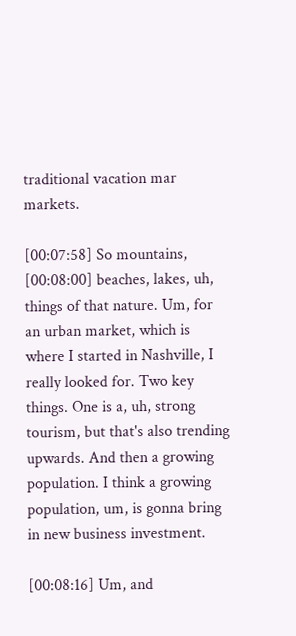traditional vacation mar markets.

[00:07:58] So mountains, [00:08:00] beaches, lakes, uh, things of that nature. Um, for an urban market, which is where I started in Nashville, I really looked for. Two key things. One is a, uh, strong tourism, but that's also trending upwards. And then a growing population. I think a growing population, um, is gonna bring in new business investment.

[00:08:16] Um, and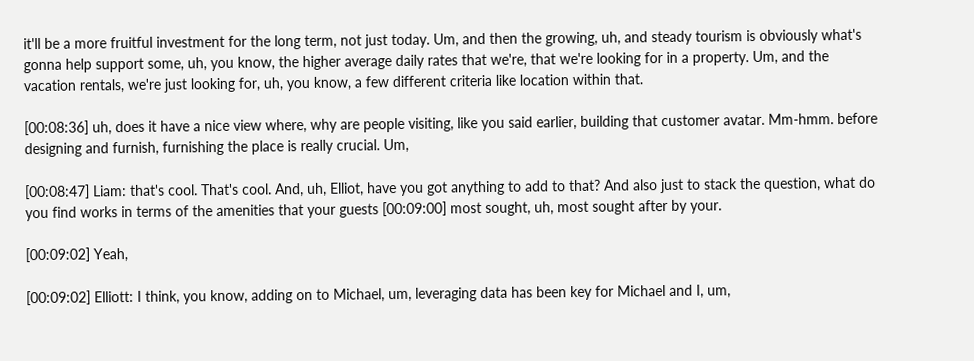it'll be a more fruitful investment for the long term, not just today. Um, and then the growing, uh, and steady tourism is obviously what's gonna help support some, uh, you know, the higher average daily rates that we're, that we're looking for in a property. Um, and the vacation rentals, we're just looking for, uh, you know, a few different criteria like location within that.

[00:08:36] uh, does it have a nice view where, why are people visiting, like you said earlier, building that customer avatar. Mm-hmm. before designing and furnish, furnishing the place is really crucial. Um,

[00:08:47] Liam: that's cool. That's cool. And, uh, Elliot, have you got anything to add to that? And also just to stack the question, what do you find works in terms of the amenities that your guests [00:09:00] most sought, uh, most sought after by your.

[00:09:02] Yeah,

[00:09:02] Elliott: I think, you know, adding on to Michael, um, leveraging data has been key for Michael and I, um,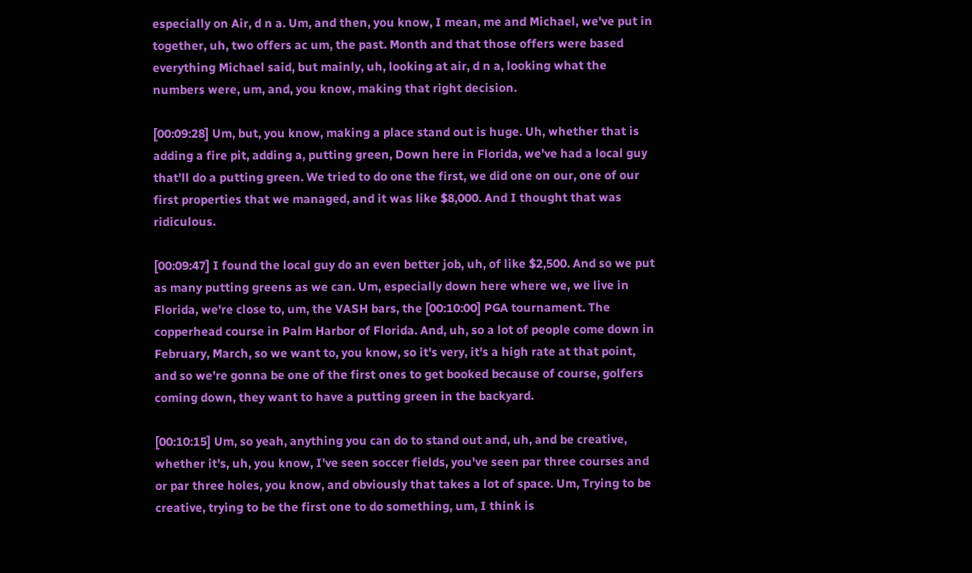especially on Air, d n a. Um, and then, you know, I mean, me and Michael, we've put in together, uh, two offers ac um, the past. Month and that those offers were based everything Michael said, but mainly, uh, looking at air, d n a, looking what the numbers were, um, and, you know, making that right decision.

[00:09:28] Um, but, you know, making a place stand out is huge. Uh, whether that is adding a fire pit, adding a, putting green, Down here in Florida, we've had a local guy that'll do a putting green. We tried to do one the first, we did one on our, one of our first properties that we managed, and it was like $8,000. And I thought that was ridiculous.

[00:09:47] I found the local guy do an even better job, uh, of like $2,500. And so we put as many putting greens as we can. Um, especially down here where we, we live in Florida, we're close to, um, the VASH bars, the [00:10:00] PGA tournament. The copperhead course in Palm Harbor of Florida. And, uh, so a lot of people come down in February, March, so we want to, you know, so it's very, it's a high rate at that point, and so we're gonna be one of the first ones to get booked because of course, golfers coming down, they want to have a putting green in the backyard.

[00:10:15] Um, so yeah, anything you can do to stand out and, uh, and be creative, whether it's, uh, you know, I've seen soccer fields, you've seen par three courses and or par three holes, you know, and obviously that takes a lot of space. Um, Trying to be creative, trying to be the first one to do something, um, I think is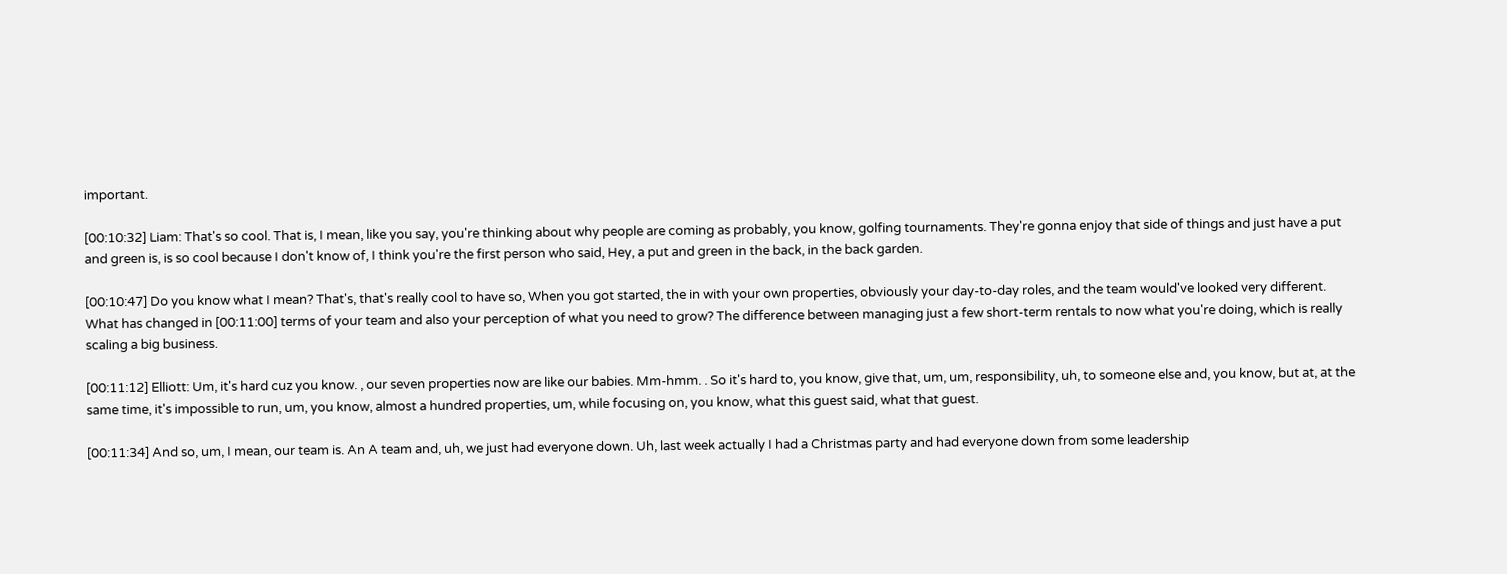important.

[00:10:32] Liam: That's so cool. That is, I mean, like you say, you're thinking about why people are coming as probably, you know, golfing tournaments. They're gonna enjoy that side of things and just have a put and green is, is so cool because I don't know of, I think you're the first person who said, Hey, a put and green in the back, in the back garden.

[00:10:47] Do you know what I mean? That's, that's really cool to have so, When you got started, the in with your own properties, obviously your day-to-day roles, and the team would've looked very different. What has changed in [00:11:00] terms of your team and also your perception of what you need to grow? The difference between managing just a few short-term rentals to now what you're doing, which is really scaling a big business.

[00:11:12] Elliott: Um, it's hard cuz you know. , our seven properties now are like our babies. Mm-hmm. . So it's hard to, you know, give that, um, um, responsibility, uh, to someone else and, you know, but at, at the same time, it's impossible to run, um, you know, almost a hundred properties, um, while focusing on, you know, what this guest said, what that guest.

[00:11:34] And so, um, I mean, our team is. An A team and, uh, we just had everyone down. Uh, last week actually I had a Christmas party and had everyone down from some leadership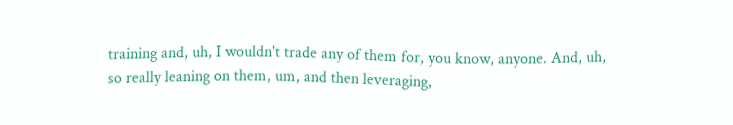training and, uh, I wouldn't trade any of them for, you know, anyone. And, uh, so really leaning on them, um, and then leveraging,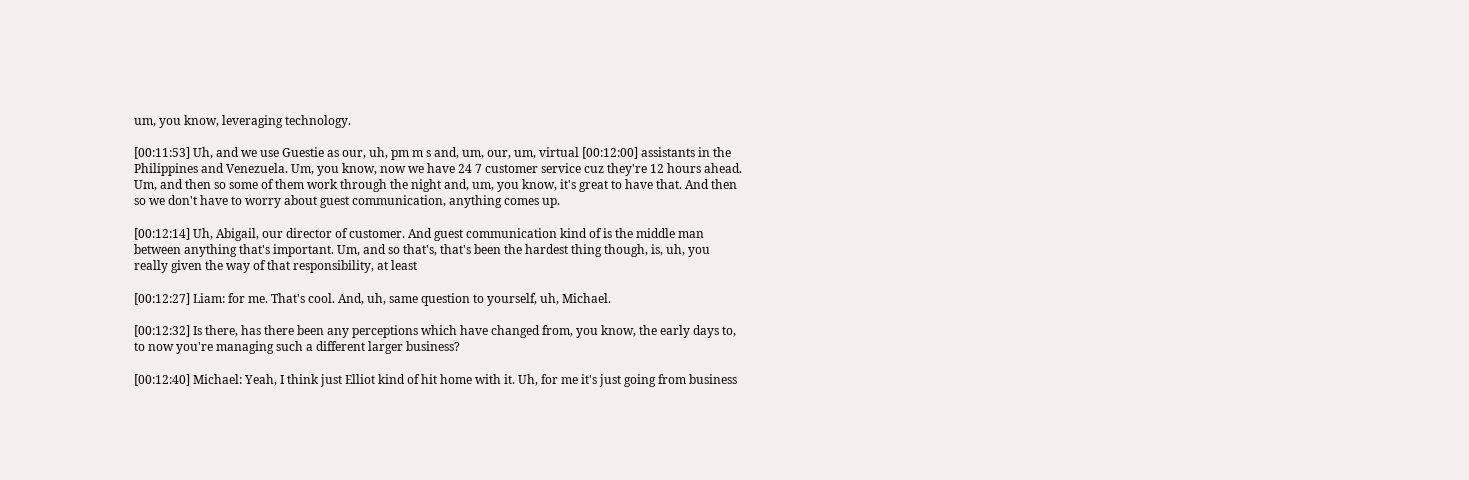um, you know, leveraging technology.

[00:11:53] Uh, and we use Guestie as our, uh, pm m s and, um, our, um, virtual [00:12:00] assistants in the Philippines and Venezuela. Um, you know, now we have 24 7 customer service cuz they're 12 hours ahead. Um, and then so some of them work through the night and, um, you know, it's great to have that. And then so we don't have to worry about guest communication, anything comes up.

[00:12:14] Uh, Abigail, our director of customer. And guest communication kind of is the middle man between anything that's important. Um, and so that's, that's been the hardest thing though, is, uh, you really given the way of that responsibility, at least

[00:12:27] Liam: for me. That's cool. And, uh, same question to yourself, uh, Michael.

[00:12:32] Is there, has there been any perceptions which have changed from, you know, the early days to, to now you're managing such a different larger business?

[00:12:40] Michael: Yeah, I think just Elliot kind of hit home with it. Uh, for me it's just going from business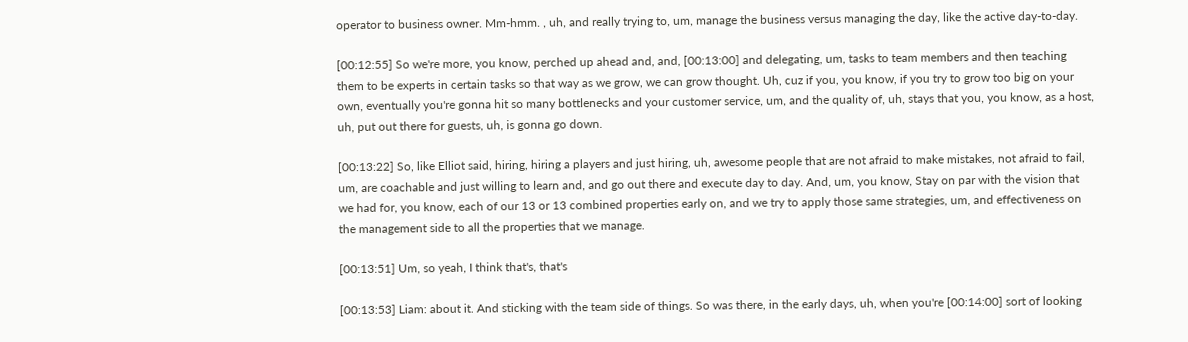operator to business owner. Mm-hmm. , uh, and really trying to, um, manage the business versus managing the day, like the active day-to-day.

[00:12:55] So we're more, you know, perched up ahead and, and, [00:13:00] and delegating, um, tasks to team members and then teaching them to be experts in certain tasks so that way as we grow, we can grow thought. Uh, cuz if you, you know, if you try to grow too big on your own, eventually you're gonna hit so many bottlenecks and your customer service, um, and the quality of, uh, stays that you, you know, as a host, uh, put out there for guests, uh, is gonna go down.

[00:13:22] So, like Elliot said, hiring, hiring a players and just hiring, uh, awesome people that are not afraid to make mistakes, not afraid to fail, um, are coachable and just willing to learn and, and go out there and execute day to day. And, um, you know, Stay on par with the vision that we had for, you know, each of our 13 or 13 combined properties early on, and we try to apply those same strategies, um, and effectiveness on the management side to all the properties that we manage.

[00:13:51] Um, so yeah, I think that's, that's

[00:13:53] Liam: about it. And sticking with the team side of things. So was there, in the early days, uh, when you're [00:14:00] sort of looking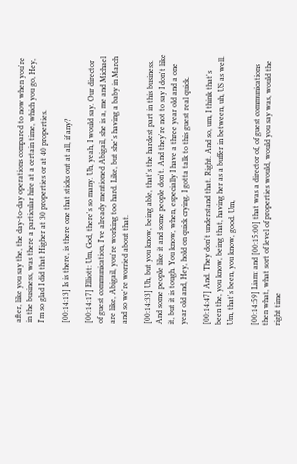after, like you say the, the day-to-day operations compared to now when you're in the business, was there a particular hire at a certain time, which you go, Hey, I'm so glad I did that Higher at 30 properties or at 40 properties.

[00:14:13] Is is there, is there one that sticks out at all, if any?

[00:14:17] Elliott: Um, God, there's so many. Uh, yeah, I would say. Our director of guest communication, I've already mentioned Abigail, she is a, me and Michael are like, Abigail, you're working too hard. Like, but she's having a baby in March and so we're worried about that.

[00:14:33] Uh, but you know, being able, that's the hardest part in this business. And some people like it and some people don't. And they're not to say I don't like it, but it is tough. You know, when, especially I have a three year old and a one year old and, Hey, hold on quick crying. I gotta talk to this guest real quick.

[00:14:47] And. They don't understand that. Right. And so, um, I think that's been the, you know, being that, having her as a buffer in between, uh, US as well. Um, that's been, you know, good. Um,

[00:14:59] Liam: and [00:15:00] that was a director of, of guest communications then what, what sort of level of properties would, would you say was, would the right time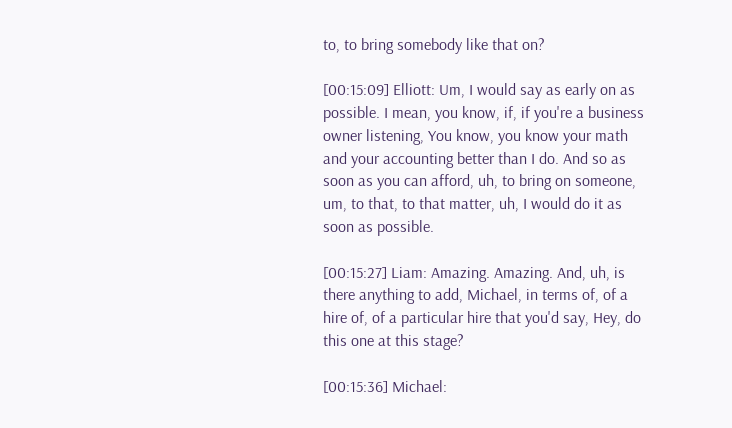to, to bring somebody like that on?

[00:15:09] Elliott: Um, I would say as early on as possible. I mean, you know, if, if you're a business owner listening, You know, you know your math and your accounting better than I do. And so as soon as you can afford, uh, to bring on someone, um, to that, to that matter, uh, I would do it as soon as possible.

[00:15:27] Liam: Amazing. Amazing. And, uh, is there anything to add, Michael, in terms of, of a hire of, of a particular hire that you'd say, Hey, do this one at this stage?

[00:15:36] Michael: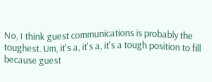No, I think guest communications is probably the toughest. Um, it's a, it's a, it's a tough position to fill because guest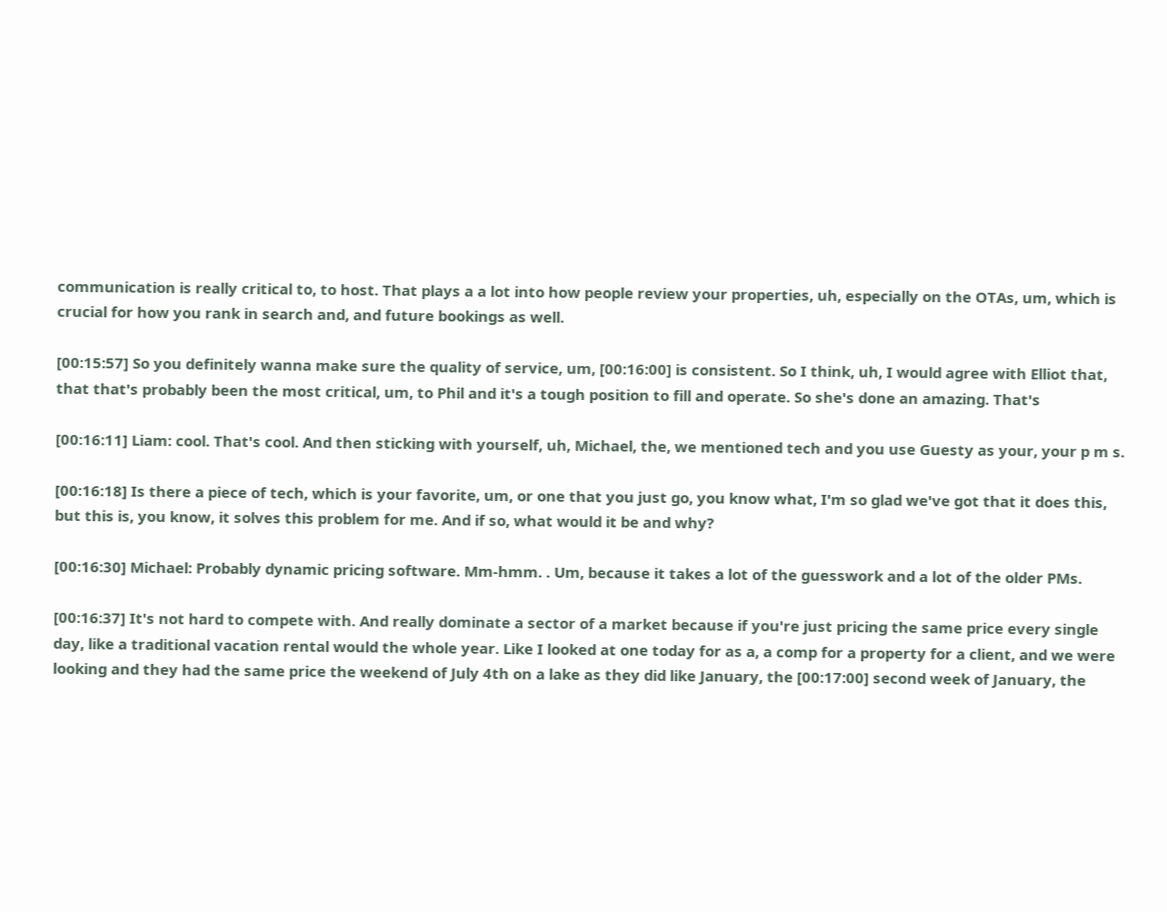communication is really critical to, to host. That plays a a lot into how people review your properties, uh, especially on the OTAs, um, which is crucial for how you rank in search and, and future bookings as well.

[00:15:57] So you definitely wanna make sure the quality of service, um, [00:16:00] is consistent. So I think, uh, I would agree with Elliot that, that that's probably been the most critical, um, to Phil and it's a tough position to fill and operate. So she's done an amazing. That's

[00:16:11] Liam: cool. That's cool. And then sticking with yourself, uh, Michael, the, we mentioned tech and you use Guesty as your, your p m s.

[00:16:18] Is there a piece of tech, which is your favorite, um, or one that you just go, you know what, I'm so glad we've got that it does this, but this is, you know, it solves this problem for me. And if so, what would it be and why?

[00:16:30] Michael: Probably dynamic pricing software. Mm-hmm. . Um, because it takes a lot of the guesswork and a lot of the older PMs.

[00:16:37] It's not hard to compete with. And really dominate a sector of a market because if you're just pricing the same price every single day, like a traditional vacation rental would the whole year. Like I looked at one today for as a, a comp for a property for a client, and we were looking and they had the same price the weekend of July 4th on a lake as they did like January, the [00:17:00] second week of January, the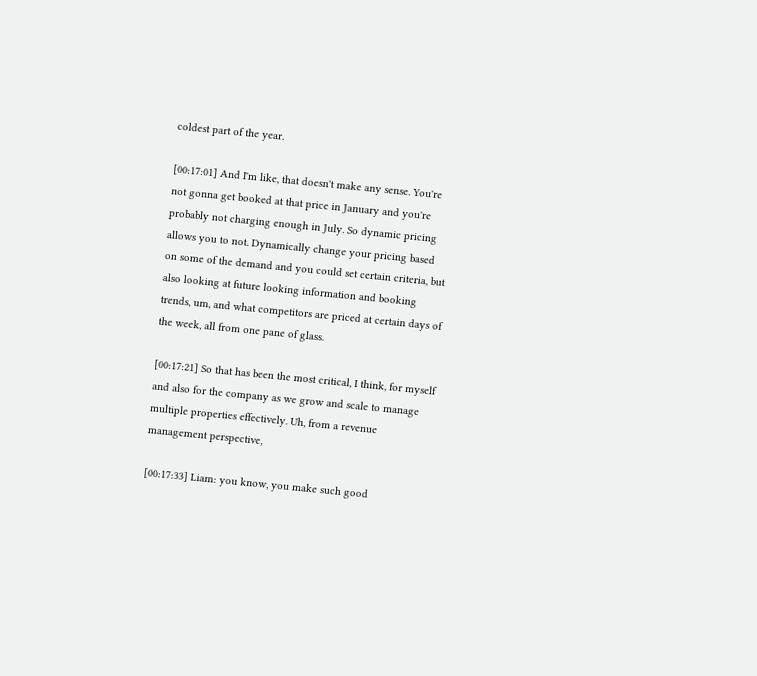coldest part of the year.

[00:17:01] And I'm like, that doesn't make any sense. You're not gonna get booked at that price in January and you're probably not charging enough in July. So dynamic pricing allows you to not. Dynamically change your pricing based on some of the demand and you could set certain criteria, but also looking at future looking information and booking trends, um, and what competitors are priced at certain days of the week, all from one pane of glass.

[00:17:21] So that has been the most critical, I think, for myself and also for the company as we grow and scale to manage multiple properties effectively. Uh, from a revenue management perspective,

[00:17:33] Liam: you know, you make such good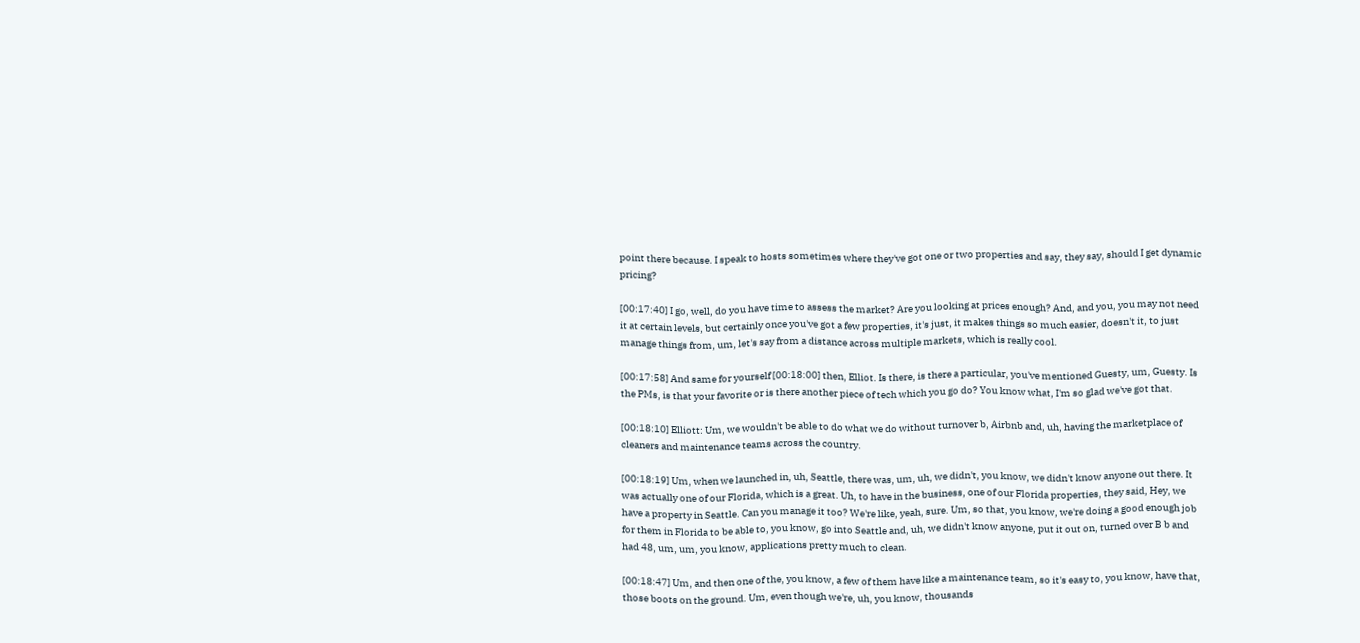point there because. I speak to hosts sometimes where they've got one or two properties and say, they say, should I get dynamic pricing?

[00:17:40] I go, well, do you have time to assess the market? Are you looking at prices enough? And, and you, you may not need it at certain levels, but certainly once you've got a few properties, it's just, it makes things so much easier, doesn't it, to just manage things from, um, let's say from a distance across multiple markets, which is really cool.

[00:17:58] And same for yourself [00:18:00] then, Elliot. Is there, is there a particular, you've mentioned Guesty, um, Guesty. Is the PMs, is that your favorite or is there another piece of tech which you go do? You know what, I'm so glad we've got that.

[00:18:10] Elliott: Um, we wouldn't be able to do what we do without turnover b, Airbnb and, uh, having the marketplace of cleaners and maintenance teams across the country.

[00:18:19] Um, when we launched in, uh, Seattle, there was, um, uh, we didn't, you know, we didn't know anyone out there. It was actually one of our Florida, which is a great. Uh, to have in the business, one of our Florida properties, they said, Hey, we have a property in Seattle. Can you manage it too? We're like, yeah, sure. Um, so that, you know, we're doing a good enough job for them in Florida to be able to, you know, go into Seattle and, uh, we didn't know anyone, put it out on, turned over B b and had 48, um, um, you know, applications pretty much to clean.

[00:18:47] Um, and then one of the, you know, a few of them have like a maintenance team, so it's easy to, you know, have that, those boots on the ground. Um, even though we're, uh, you know, thousands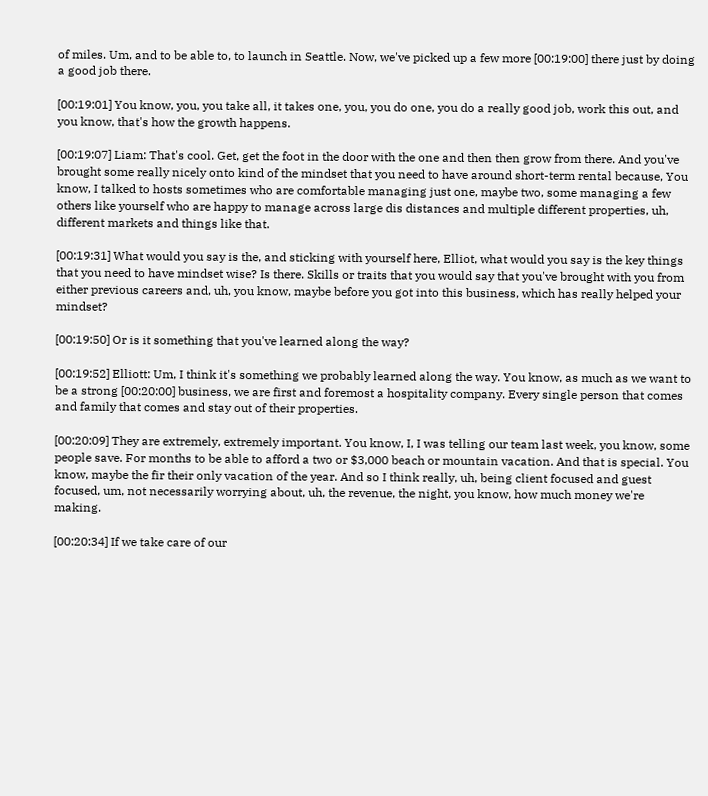of miles. Um, and to be able to, to launch in Seattle. Now, we've picked up a few more [00:19:00] there just by doing a good job there.

[00:19:01] You know, you, you take all, it takes one, you, you do one, you do a really good job, work this out, and you know, that's how the growth happens.

[00:19:07] Liam: That's cool. Get, get the foot in the door with the one and then then grow from there. And you've brought some really nicely onto kind of the mindset that you need to have around short-term rental because, You know, I talked to hosts sometimes who are comfortable managing just one, maybe two, some managing a few others like yourself who are happy to manage across large dis distances and multiple different properties, uh, different markets and things like that.

[00:19:31] What would you say is the, and sticking with yourself here, Elliot, what would you say is the key things that you need to have mindset wise? Is there. Skills or traits that you would say that you've brought with you from either previous careers and, uh, you know, maybe before you got into this business, which has really helped your mindset?

[00:19:50] Or is it something that you've learned along the way?

[00:19:52] Elliott: Um, I think it's something we probably learned along the way. You know, as much as we want to be a strong [00:20:00] business, we are first and foremost a hospitality company. Every single person that comes and family that comes and stay out of their properties.

[00:20:09] They are extremely, extremely important. You know, I, I was telling our team last week, you know, some people save. For months to be able to afford a two or $3,000 beach or mountain vacation. And that is special. You know, maybe the fir their only vacation of the year. And so I think really, uh, being client focused and guest focused, um, not necessarily worrying about, uh, the revenue, the night, you know, how much money we're making.

[00:20:34] If we take care of our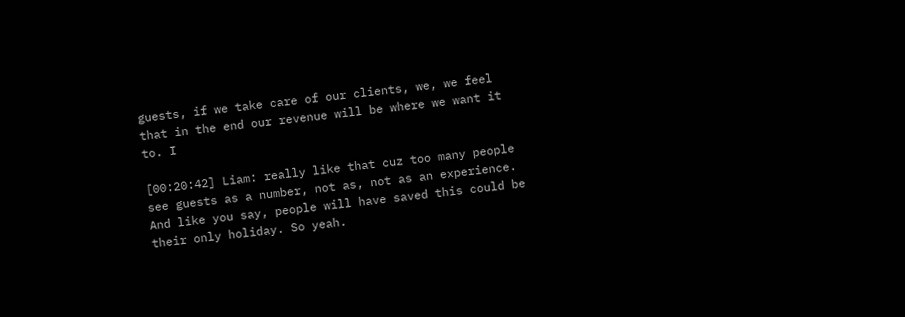guests, if we take care of our clients, we, we feel that in the end our revenue will be where we want it to. I

[00:20:42] Liam: really like that cuz too many people see guests as a number, not as, not as an experience. And like you say, people will have saved this could be their only holiday. So yeah.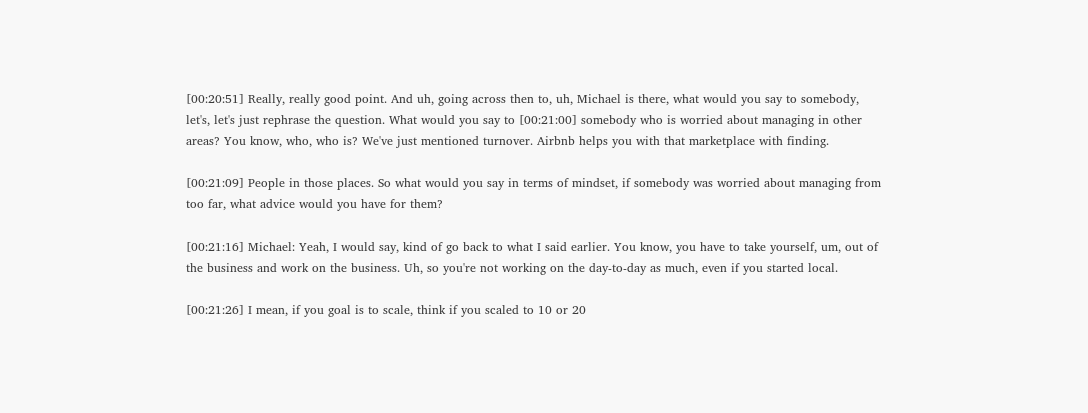[00:20:51] Really, really good point. And uh, going across then to, uh, Michael is there, what would you say to somebody, let's, let's just rephrase the question. What would you say to [00:21:00] somebody who is worried about managing in other areas? You know, who, who is? We've just mentioned turnover. Airbnb helps you with that marketplace with finding.

[00:21:09] People in those places. So what would you say in terms of mindset, if somebody was worried about managing from too far, what advice would you have for them?

[00:21:16] Michael: Yeah, I would say, kind of go back to what I said earlier. You know, you have to take yourself, um, out of the business and work on the business. Uh, so you're not working on the day-to-day as much, even if you started local.

[00:21:26] I mean, if you goal is to scale, think if you scaled to 10 or 20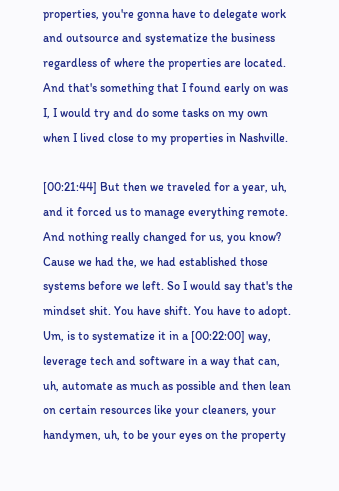properties, you're gonna have to delegate work and outsource and systematize the business regardless of where the properties are located. And that's something that I found early on was I, I would try and do some tasks on my own when I lived close to my properties in Nashville.

[00:21:44] But then we traveled for a year, uh, and it forced us to manage everything remote. And nothing really changed for us, you know? Cause we had the, we had established those systems before we left. So I would say that's the mindset shit. You have shift. You have to adopt. Um, is to systematize it in a [00:22:00] way, leverage tech and software in a way that can, uh, automate as much as possible and then lean on certain resources like your cleaners, your handymen, uh, to be your eyes on the property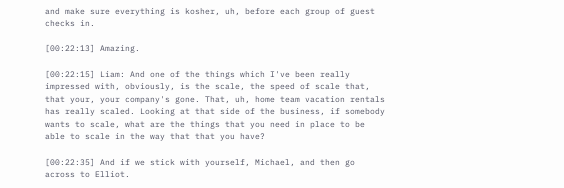and make sure everything is kosher, uh, before each group of guest checks in.

[00:22:13] Amazing.

[00:22:15] Liam: And one of the things which I've been really impressed with, obviously, is the scale, the speed of scale that, that your, your company's gone. That, uh, home team vacation rentals has really scaled. Looking at that side of the business, if somebody wants to scale, what are the things that you need in place to be able to scale in the way that that you have?

[00:22:35] And if we stick with yourself, Michael, and then go across to Elliot.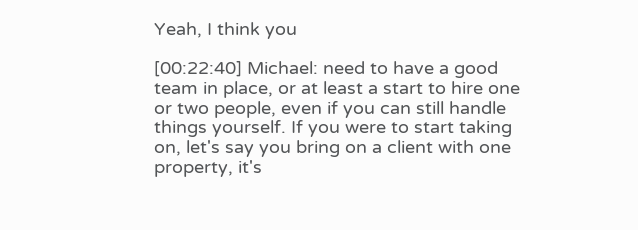Yeah, I think you

[00:22:40] Michael: need to have a good team in place, or at least a start to hire one or two people, even if you can still handle things yourself. If you were to start taking on, let's say you bring on a client with one property, it's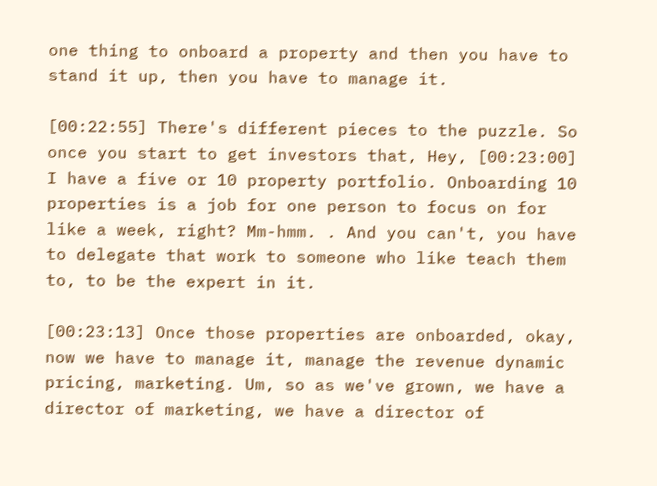one thing to onboard a property and then you have to stand it up, then you have to manage it.

[00:22:55] There's different pieces to the puzzle. So once you start to get investors that, Hey, [00:23:00] I have a five or 10 property portfolio. Onboarding 10 properties is a job for one person to focus on for like a week, right? Mm-hmm. . And you can't, you have to delegate that work to someone who like teach them to, to be the expert in it.

[00:23:13] Once those properties are onboarded, okay, now we have to manage it, manage the revenue dynamic pricing, marketing. Um, so as we've grown, we have a director of marketing, we have a director of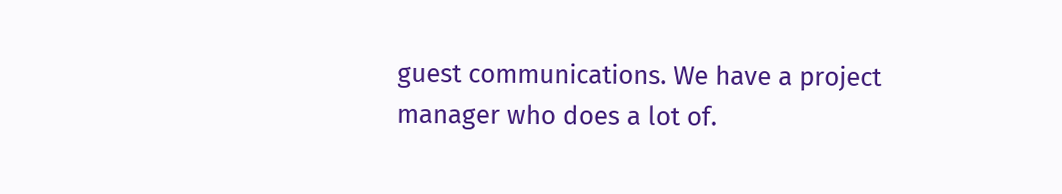guest communications. We have a project manager who does a lot of.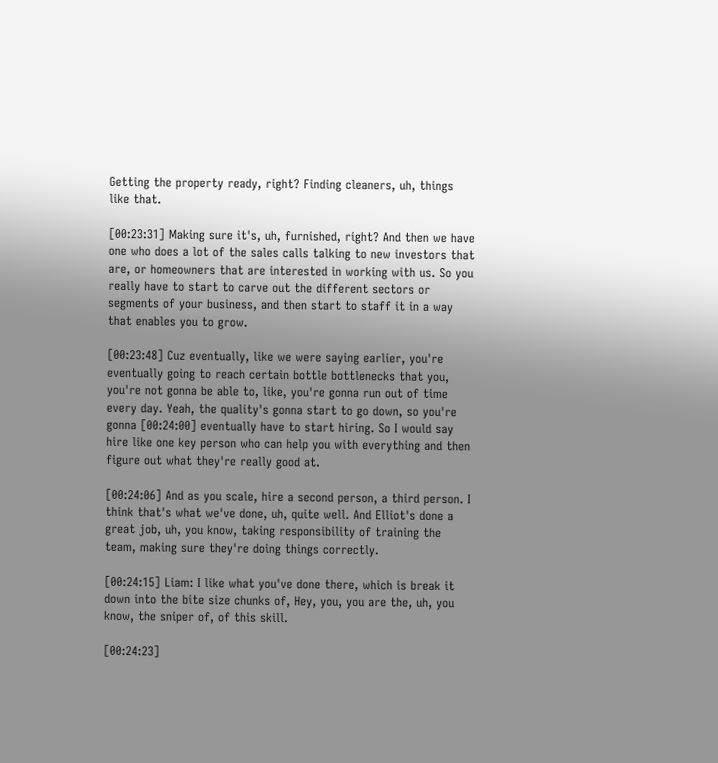Getting the property ready, right? Finding cleaners, uh, things like that.

[00:23:31] Making sure it's, uh, furnished, right? And then we have one who does a lot of the sales calls talking to new investors that are, or homeowners that are interested in working with us. So you really have to start to carve out the different sectors or segments of your business, and then start to staff it in a way that enables you to grow.

[00:23:48] Cuz eventually, like we were saying earlier, you're eventually going to reach certain bottle bottlenecks that you, you're not gonna be able to, like, you're gonna run out of time every day. Yeah, the quality's gonna start to go down, so you're gonna [00:24:00] eventually have to start hiring. So I would say hire like one key person who can help you with everything and then figure out what they're really good at.

[00:24:06] And as you scale, hire a second person, a third person. I think that's what we've done, uh, quite well. And Elliot's done a great job, uh, you know, taking responsibility of training the team, making sure they're doing things correctly.

[00:24:15] Liam: I like what you've done there, which is break it down into the bite size chunks of, Hey, you, you are the, uh, you know, the sniper of, of this skill.

[00:24:23]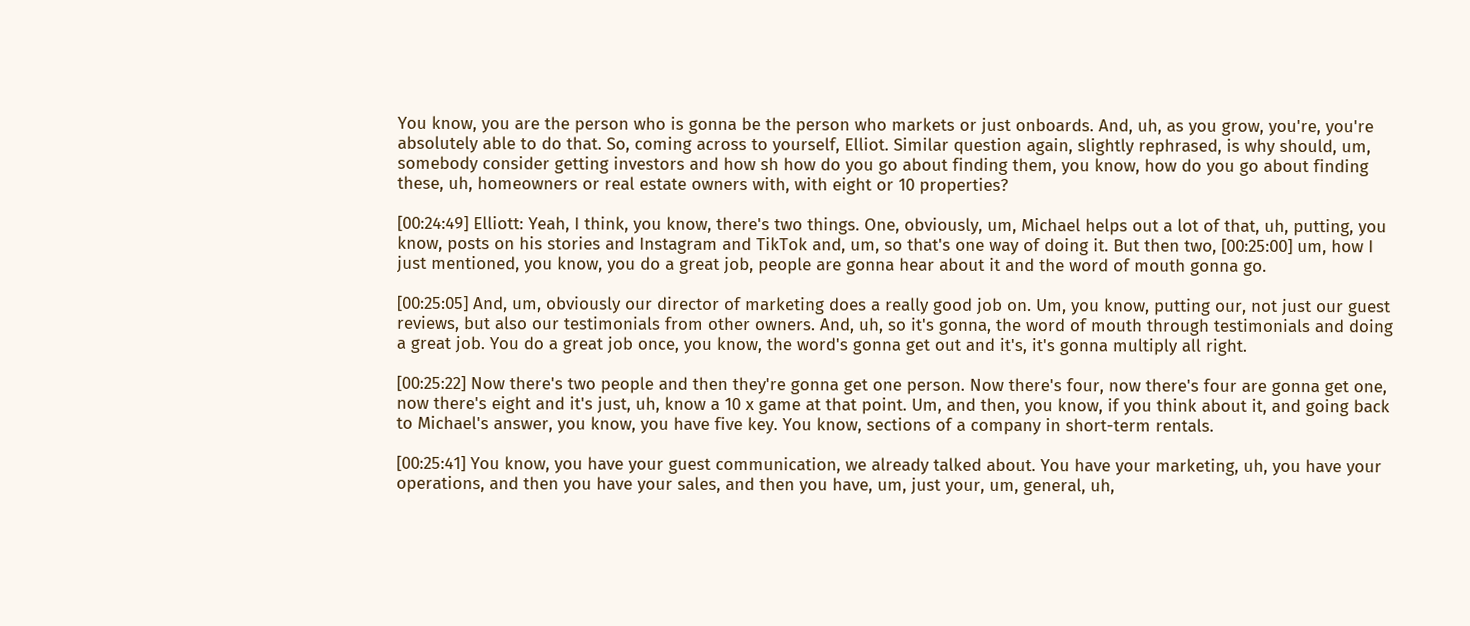You know, you are the person who is gonna be the person who markets or just onboards. And, uh, as you grow, you're, you're absolutely able to do that. So, coming across to yourself, Elliot. Similar question again, slightly rephrased, is why should, um, somebody consider getting investors and how sh how do you go about finding them, you know, how do you go about finding these, uh, homeowners or real estate owners with, with eight or 10 properties?

[00:24:49] Elliott: Yeah, I think, you know, there's two things. One, obviously, um, Michael helps out a lot of that, uh, putting, you know, posts on his stories and Instagram and TikTok and, um, so that's one way of doing it. But then two, [00:25:00] um, how I just mentioned, you know, you do a great job, people are gonna hear about it and the word of mouth gonna go.

[00:25:05] And, um, obviously our director of marketing does a really good job on. Um, you know, putting our, not just our guest reviews, but also our testimonials from other owners. And, uh, so it's gonna, the word of mouth through testimonials and doing a great job. You do a great job once, you know, the word's gonna get out and it's, it's gonna multiply all right.

[00:25:22] Now there's two people and then they're gonna get one person. Now there's four, now there's four are gonna get one, now there's eight and it's just, uh, know a 10 x game at that point. Um, and then, you know, if you think about it, and going back to Michael's answer, you know, you have five key. You know, sections of a company in short-term rentals.

[00:25:41] You know, you have your guest communication, we already talked about. You have your marketing, uh, you have your operations, and then you have your sales, and then you have, um, just your, um, general, uh,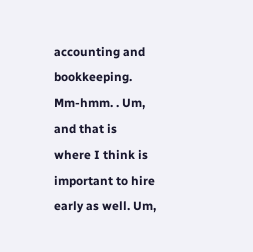accounting and bookkeeping. Mm-hmm. . Um, and that is where I think is important to hire early as well. Um,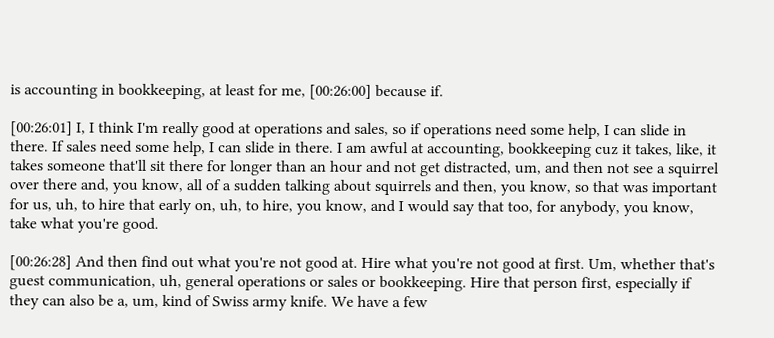is accounting in bookkeeping, at least for me, [00:26:00] because if.

[00:26:01] I, I think I'm really good at operations and sales, so if operations need some help, I can slide in there. If sales need some help, I can slide in there. I am awful at accounting, bookkeeping cuz it takes, like, it takes someone that'll sit there for longer than an hour and not get distracted, um, and then not see a squirrel over there and, you know, all of a sudden talking about squirrels and then, you know, so that was important for us, uh, to hire that early on, uh, to hire, you know, and I would say that too, for anybody, you know, take what you're good.

[00:26:28] And then find out what you're not good at. Hire what you're not good at first. Um, whether that's guest communication, uh, general operations or sales or bookkeeping. Hire that person first, especially if they can also be a, um, kind of Swiss army knife. We have a few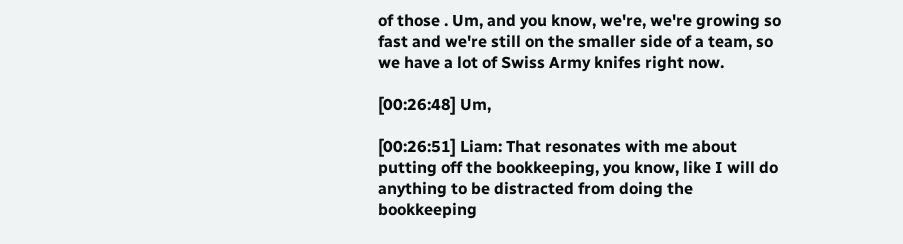of those . Um, and you know, we're, we're growing so fast and we're still on the smaller side of a team, so we have a lot of Swiss Army knifes right now.

[00:26:48] Um,

[00:26:51] Liam: That resonates with me about putting off the bookkeeping, you know, like I will do anything to be distracted from doing the bookkeeping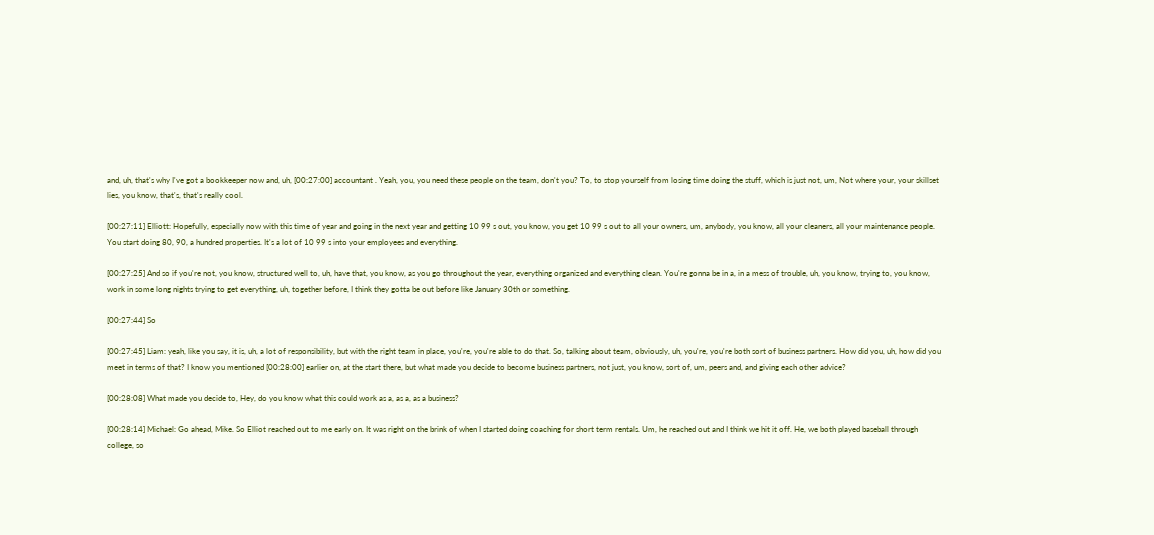and, uh, that's why I've got a bookkeeper now and, uh, [00:27:00] accountant . Yeah, you, you need these people on the team, don't you? To, to stop yourself from losing time doing the stuff, which is just not, um, Not where your, your skillset lies, you know, that's, that's really cool.

[00:27:11] Elliott: Hopefully, especially now with this time of year and going in the next year and getting 10 99 s out, you know, you get 10 99 s out to all your owners, um, anybody, you know, all your cleaners, all your maintenance people. You start doing 80, 90, a hundred properties. It's a lot of 10 99 s into your employees and everything.

[00:27:25] And so if you're not, you know, structured well to, uh, have that, you know, as you go throughout the year, everything organized and everything clean. You're gonna be in a, in a mess of trouble, uh, you know, trying to, you know, work in some long nights trying to get everything, uh, together before, I think they gotta be out before like January 30th or something.

[00:27:44] So

[00:27:45] Liam: yeah, like you say, it is, uh, a lot of responsibility, but with the right team in place, you're, you're able to do that. So, talking about team, obviously, uh, you're, you're both sort of business partners. How did you, uh, how did you meet in terms of that? I know you mentioned [00:28:00] earlier on, at the start there, but what made you decide to become business partners, not just, you know, sort of, um, peers and, and giving each other advice?

[00:28:08] What made you decide to, Hey, do you know what this could work as a, as a, as a business?

[00:28:14] Michael: Go ahead, Mike. So Elliot reached out to me early on. It was right on the brink of when I started doing coaching for short term rentals. Um, he reached out and I think we hit it off. He, we both played baseball through college, so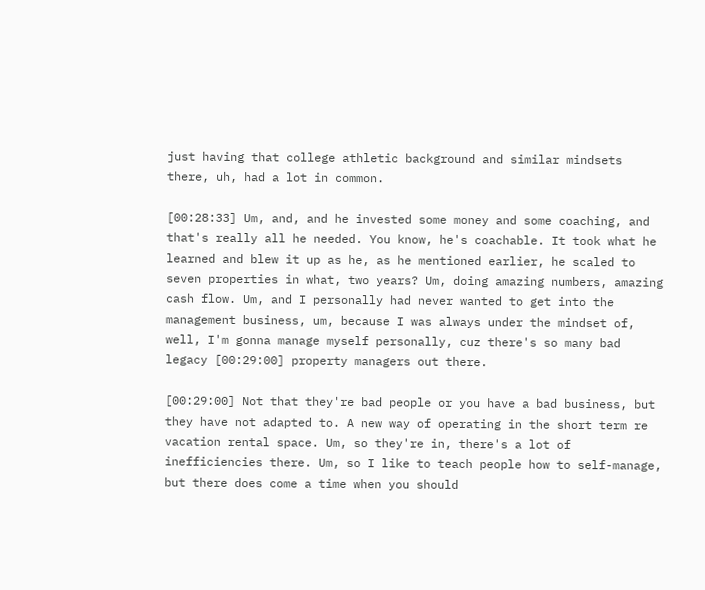just having that college athletic background and similar mindsets there, uh, had a lot in common.

[00:28:33] Um, and, and he invested some money and some coaching, and that's really all he needed. You know, he's coachable. It took what he learned and blew it up as he, as he mentioned earlier, he scaled to seven properties in what, two years? Um, doing amazing numbers, amazing cash flow. Um, and I personally had never wanted to get into the management business, um, because I was always under the mindset of, well, I'm gonna manage myself personally, cuz there's so many bad legacy [00:29:00] property managers out there.

[00:29:00] Not that they're bad people or you have a bad business, but they have not adapted to. A new way of operating in the short term re vacation rental space. Um, so they're in, there's a lot of inefficiencies there. Um, so I like to teach people how to self-manage, but there does come a time when you should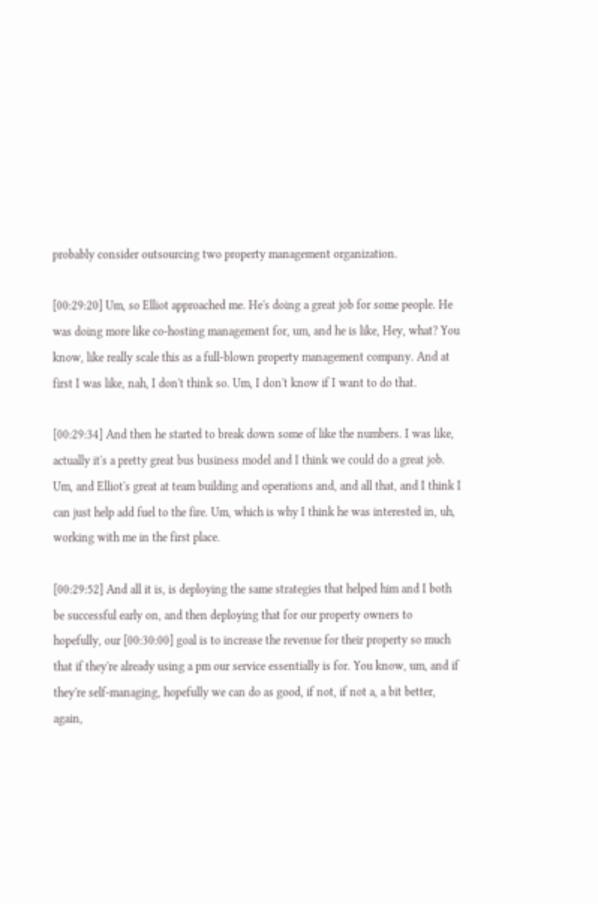probably consider outsourcing two property management organization.

[00:29:20] Um, so Elliot approached me. He's doing a great job for some people. He was doing more like co-hosting management for, um, and he is like, Hey, what? You know, like really scale this as a full-blown property management company. And at first I was like, nah, I don't think so. Um, I don't know if I want to do that.

[00:29:34] And then he started to break down some of like the numbers. I was like, actually it's a pretty great bus business model and I think we could do a great job. Um, and Elliot's great at team building and operations and, and all that, and I think I can just help add fuel to the fire. Um, which is why I think he was interested in, uh, working with me in the first place.

[00:29:52] And all it is, is deploying the same strategies that helped him and I both be successful early on, and then deploying that for our property owners to hopefully, our [00:30:00] goal is to increase the revenue for their property so much that if they're already using a pm our service essentially is for. You know, um, and if they're self-managing, hopefully we can do as good, if not, if not a, a bit better, again,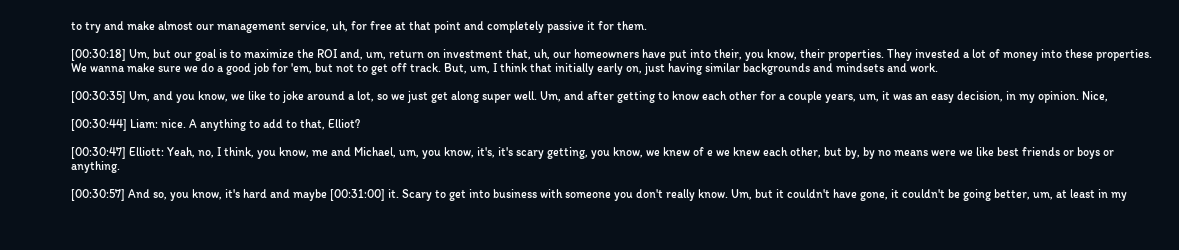to try and make almost our management service, uh, for free at that point and completely passive it for them.

[00:30:18] Um, but our goal is to maximize the ROI and, um, return on investment that, uh, our homeowners have put into their, you know, their properties. They invested a lot of money into these properties. We wanna make sure we do a good job for 'em, but not to get off track. But, um, I think that initially early on, just having similar backgrounds and mindsets and work.

[00:30:35] Um, and you know, we like to joke around a lot, so we just get along super well. Um, and after getting to know each other for a couple years, um, it was an easy decision, in my opinion. Nice,

[00:30:44] Liam: nice. A anything to add to that, Elliot?

[00:30:47] Elliott: Yeah, no, I think, you know, me and Michael, um, you know, it's, it's scary getting, you know, we knew of e we knew each other, but by, by no means were we like best friends or boys or anything.

[00:30:57] And so, you know, it's hard and maybe [00:31:00] it. Scary to get into business with someone you don't really know. Um, but it couldn't have gone, it couldn't be going better, um, at least in my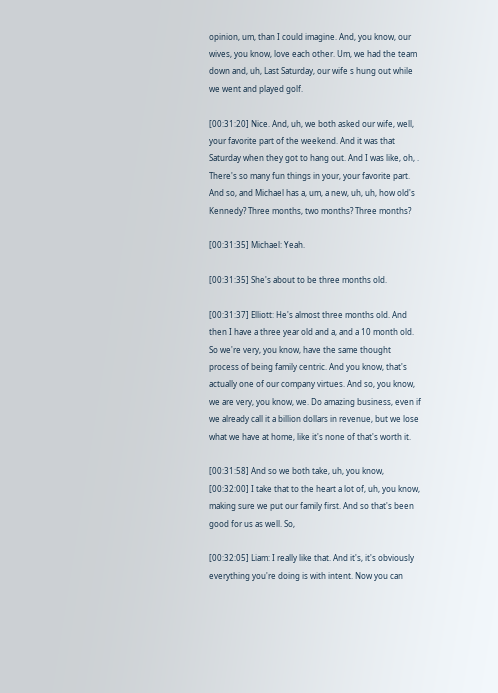opinion, um, than I could imagine. And, you know, our wives, you know, love each other. Um, we had the team down and, uh, Last Saturday, our wife s hung out while we went and played golf.

[00:31:20] Nice. And, uh, we both asked our wife, well, your favorite part of the weekend. And it was that Saturday when they got to hang out. And I was like, oh, . There's so many fun things in your, your favorite part. And so, and Michael has a, um, a new, uh, uh, how old's Kennedy? Three months, two months? Three months?

[00:31:35] Michael: Yeah.

[00:31:35] She's about to be three months old.

[00:31:37] Elliott: He's almost three months old. And then I have a three year old and a, and a 10 month old. So we're very, you know, have the same thought process of being family centric. And you know, that's actually one of our company virtues. And so, you know, we are very, you know, we. Do amazing business, even if we already call it a billion dollars in revenue, but we lose what we have at home, like it's none of that's worth it.

[00:31:58] And so we both take, uh, you know, [00:32:00] I take that to the heart a lot of, uh, you know, making sure we put our family first. And so that's been good for us as well. So,

[00:32:05] Liam: I really like that. And it's, it's obviously everything you're doing is with intent. Now you can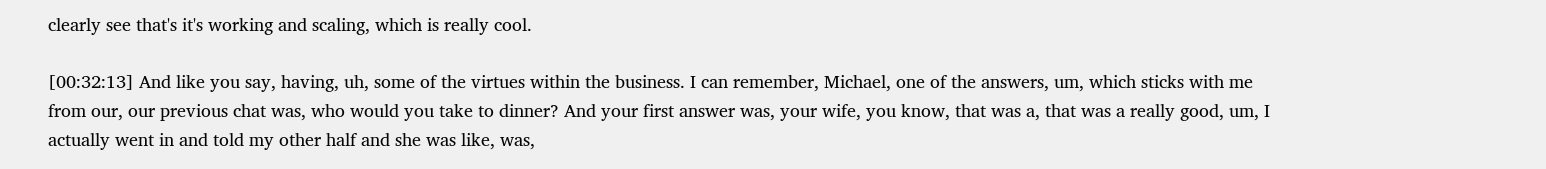clearly see that's it's working and scaling, which is really cool.

[00:32:13] And like you say, having, uh, some of the virtues within the business. I can remember, Michael, one of the answers, um, which sticks with me from our, our previous chat was, who would you take to dinner? And your first answer was, your wife, you know, that was a, that was a really good, um, I actually went in and told my other half and she was like, was,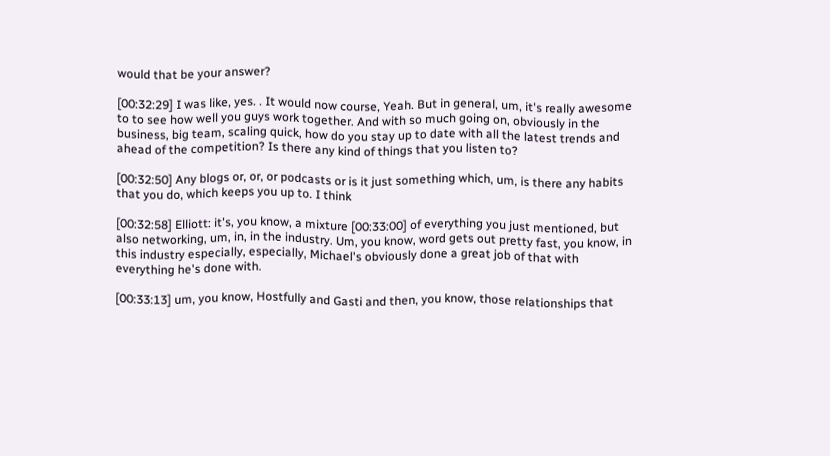would that be your answer?

[00:32:29] I was like, yes. . It would now course, Yeah. But in general, um, it's really awesome to to see how well you guys work together. And with so much going on, obviously in the business, big team, scaling quick, how do you stay up to date with all the latest trends and ahead of the competition? Is there any kind of things that you listen to?

[00:32:50] Any blogs or, or, or podcasts or is it just something which, um, is there any habits that you do, which keeps you up to. I think

[00:32:58] Elliott: it's, you know, a mixture [00:33:00] of everything you just mentioned, but also networking, um, in, in the industry. Um, you know, word gets out pretty fast, you know, in this industry especially, especially, Michael's obviously done a great job of that with everything he's done with.

[00:33:13] um, you know, Hostfully and Gasti and then, you know, those relationships that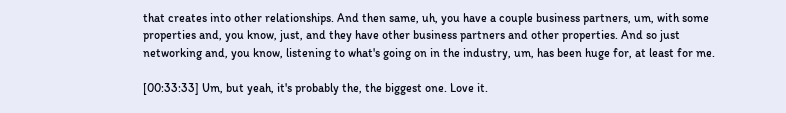that creates into other relationships. And then same, uh, you have a couple business partners, um, with some properties and, you know, just, and they have other business partners and other properties. And so just networking and, you know, listening to what's going on in the industry, um, has been huge for, at least for me.

[00:33:33] Um, but yeah, it's probably the, the biggest one. Love it.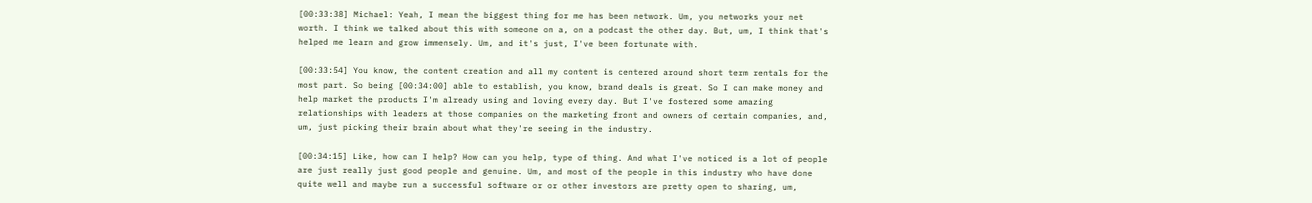[00:33:38] Michael: Yeah, I mean the biggest thing for me has been network. Um, you networks your net worth. I think we talked about this with someone on a, on a podcast the other day. But, um, I think that's helped me learn and grow immensely. Um, and it's just, I've been fortunate with.

[00:33:54] You know, the content creation and all my content is centered around short term rentals for the most part. So being [00:34:00] able to establish, you know, brand deals is great. So I can make money and help market the products I'm already using and loving every day. But I've fostered some amazing relationships with leaders at those companies on the marketing front and owners of certain companies, and, um, just picking their brain about what they're seeing in the industry.

[00:34:15] Like, how can I help? How can you help, type of thing. And what I've noticed is a lot of people are just really just good people and genuine. Um, and most of the people in this industry who have done quite well and maybe run a successful software or or other investors are pretty open to sharing, um,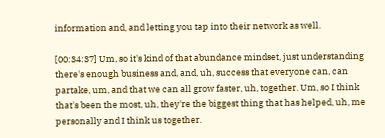information and, and letting you tap into their network as well.

[00:34:37] Um, so it's kind of that abundance mindset, just understanding there's enough business and, and, uh, success that everyone can, can partake, um, and that we can all grow faster, uh, together. Um, so I think that's been the most, uh, they're the biggest thing that has helped, uh, me personally and I think us together.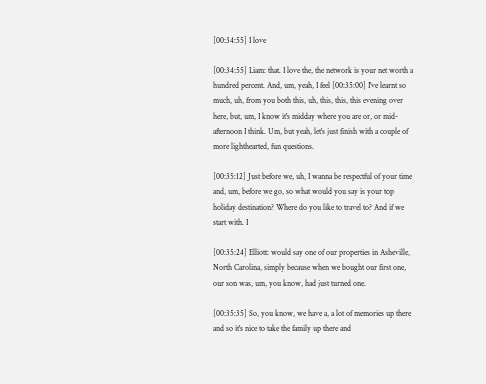[00:34:55] I love

[00:34:55] Liam: that. I love the, the network is your net worth a hundred percent. And, um, yeah, I feel [00:35:00] I've learnt so much, uh, from you both this, uh, this, this, this evening over here, but, um, I know it's midday where you are or, or mid-afternoon I think. Um, but yeah, let's just finish with a couple of more lighthearted, fun questions.

[00:35:12] Just before we, uh, I wanna be respectful of your time and, um, before we go, so what would you say is your top holiday destination? Where do you like to travel to? And if we start with. I

[00:35:24] Elliott: would say one of our properties in Asheville, North Carolina, simply because when we bought our first one, our son was, um, you know, had just turned one.

[00:35:35] So, you know, we have a, a lot of memories up there and so it's nice to take the family up there and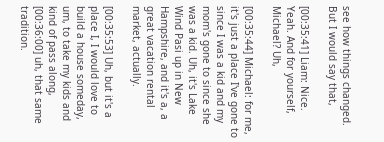see how things changed. But I would say that,

[00:35:41] Liam: Nice. Yeah. And for yourself, Michael? Uh,

[00:35:44] Michael: for me, it's just a place I've gone to since I was a kid and my mom's gone to since she was a kid. Uh, it's Lake Wind Pasi up in New Hampshire, and it's a, a great vacation rental market, actually.

[00:35:53] Uh, but it's a place I, I would love to build a house someday, um, to take my kids and kind of pass along, [00:36:00] uh, that same tradition.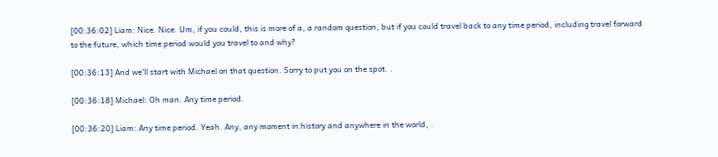[00:36:02] Liam: Nice. Nice. Um, if you could, this is more of a, a random question, but if you could travel back to any time period, including travel forward to the future, which time period would you travel to and why?

[00:36:13] And we'll start with Michael on that question. Sorry to put you on the spot. .

[00:36:18] Michael: Oh man. Any time period.

[00:36:20] Liam: Any time period. Yeah. Any, any moment in history and anywhere in the world, .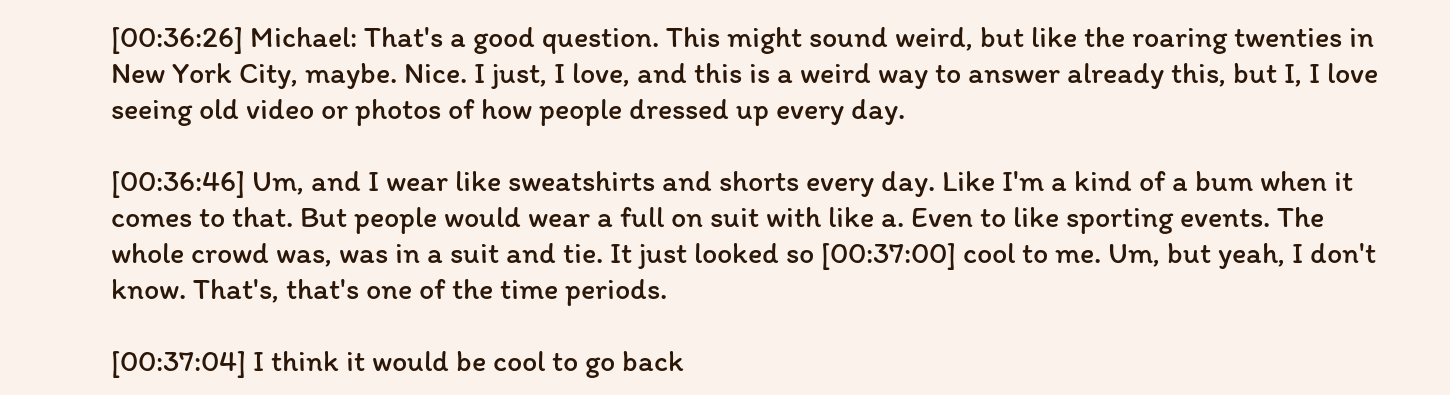[00:36:26] Michael: That's a good question. This might sound weird, but like the roaring twenties in New York City, maybe. Nice. I just, I love, and this is a weird way to answer already this, but I, I love seeing old video or photos of how people dressed up every day.

[00:36:46] Um, and I wear like sweatshirts and shorts every day. Like I'm a kind of a bum when it comes to that. But people would wear a full on suit with like a. Even to like sporting events. The whole crowd was, was in a suit and tie. It just looked so [00:37:00] cool to me. Um, but yeah, I don't know. That's, that's one of the time periods.

[00:37:04] I think it would be cool to go back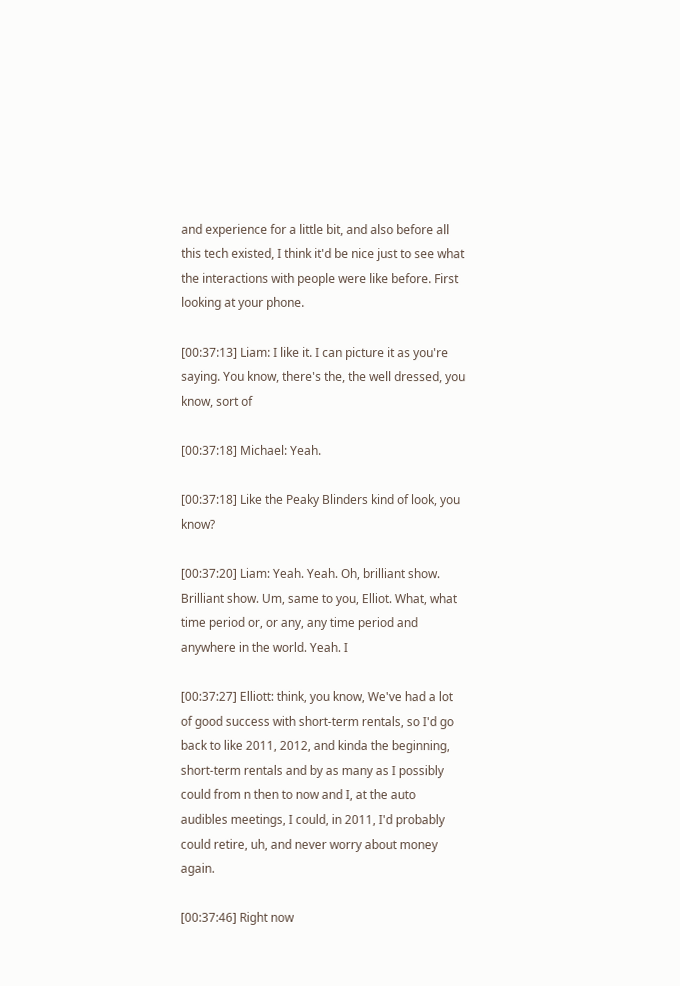and experience for a little bit, and also before all this tech existed, I think it'd be nice just to see what the interactions with people were like before. First looking at your phone.

[00:37:13] Liam: I like it. I can picture it as you're saying. You know, there's the, the well dressed, you know, sort of

[00:37:18] Michael: Yeah.

[00:37:18] Like the Peaky Blinders kind of look, you know?

[00:37:20] Liam: Yeah. Yeah. Oh, brilliant show. Brilliant show. Um, same to you, Elliot. What, what time period or, or any, any time period and anywhere in the world. Yeah. I

[00:37:27] Elliott: think, you know, We've had a lot of good success with short-term rentals, so I'd go back to like 2011, 2012, and kinda the beginning, short-term rentals and by as many as I possibly could from n then to now and I, at the auto audibles meetings, I could, in 2011, I'd probably could retire, uh, and never worry about money again.

[00:37:46] Right now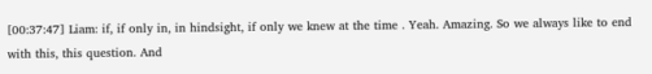[00:37:47] Liam: if, if only in, in hindsight, if only we knew at the time . Yeah. Amazing. So we always like to end with this, this question. And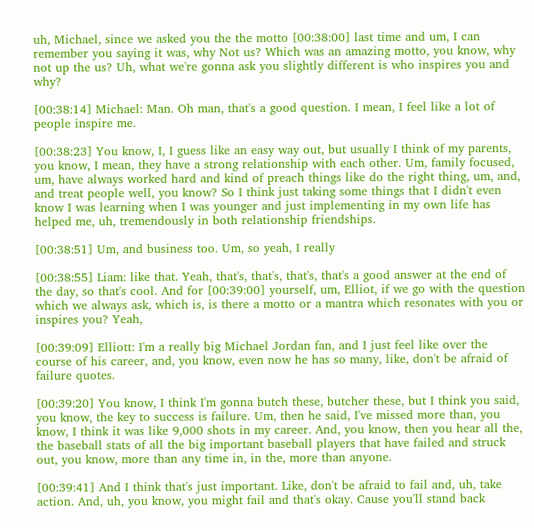uh, Michael, since we asked you the the motto [00:38:00] last time and um, I can remember you saying it was, why Not us? Which was an amazing motto, you know, why not up the us? Uh, what we're gonna ask you slightly different is who inspires you and why?

[00:38:14] Michael: Man. Oh man, that's a good question. I mean, I feel like a lot of people inspire me.

[00:38:23] You know, I, I guess like an easy way out, but usually I think of my parents, you know, I mean, they have a strong relationship with each other. Um, family focused, um, have always worked hard and kind of preach things like do the right thing, um, and, and treat people well, you know? So I think just taking some things that I didn't even know I was learning when I was younger and just implementing in my own life has helped me, uh, tremendously in both relationship friendships.

[00:38:51] Um, and business too. Um, so yeah, I really

[00:38:55] Liam: like that. Yeah, that's, that's, that's, that's a good answer at the end of the day, so that's cool. And for [00:39:00] yourself, um, Elliot, if we go with the question which we always ask, which is, is there a motto or a mantra which resonates with you or inspires you? Yeah,

[00:39:09] Elliott: I'm a really big Michael Jordan fan, and I just feel like over the course of his career, and, you know, even now he has so many, like, don't be afraid of failure quotes.

[00:39:20] You know, I think I'm gonna butch these, butcher these, but I think you said, you know, the key to success is failure. Um, then he said, I've missed more than, you know, I think it was like 9,000 shots in my career. And, you know, then you hear all the, the baseball stats of all the big important baseball players that have failed and struck out, you know, more than any time in, in the, more than anyone.

[00:39:41] And I think that's just important. Like, don't be afraid to fail and, uh, take action. And, uh, you know, you might fail and that's okay. Cause you'll stand back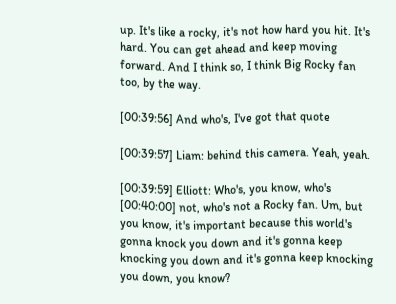up. It's like a rocky, it's not how hard you hit. It's hard. You can get ahead and keep moving forward. And I think so, I think Big Rocky fan too, by the way.

[00:39:56] And who's, I've got that quote

[00:39:57] Liam: behind this camera. Yeah, yeah.

[00:39:59] Elliott: Who's, you know, who's [00:40:00] not, who's not a Rocky fan. Um, but you know, it's important because this world's gonna knock you down and it's gonna keep knocking you down and it's gonna keep knocking you down, you know?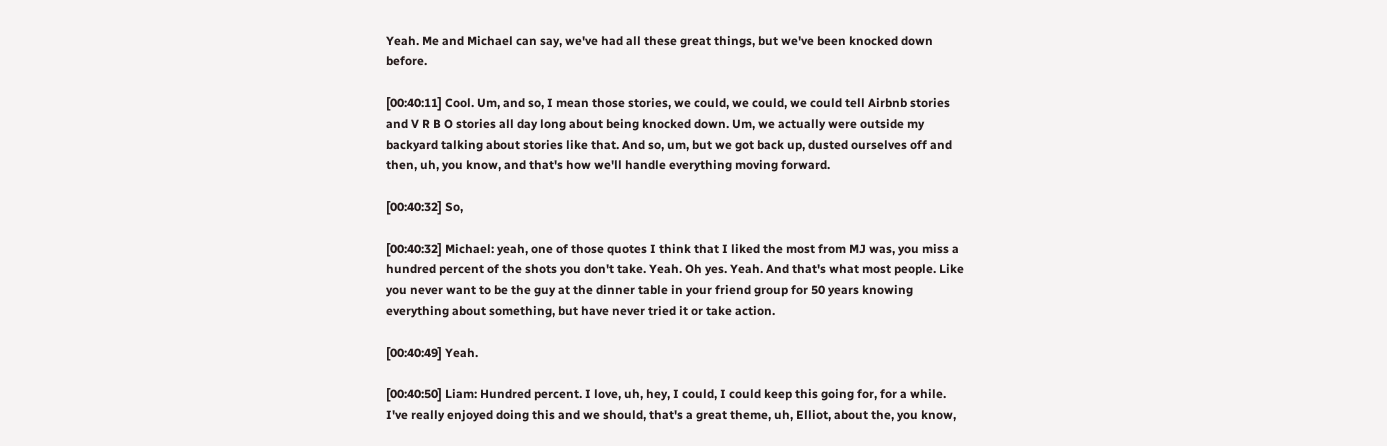Yeah. Me and Michael can say, we've had all these great things, but we've been knocked down before.

[00:40:11] Cool. Um, and so, I mean those stories, we could, we could, we could tell Airbnb stories and V R B O stories all day long about being knocked down. Um, we actually were outside my backyard talking about stories like that. And so, um, but we got back up, dusted ourselves off and then, uh, you know, and that's how we'll handle everything moving forward.

[00:40:32] So,

[00:40:32] Michael: yeah, one of those quotes I think that I liked the most from MJ was, you miss a hundred percent of the shots you don't take. Yeah. Oh yes. Yeah. And that's what most people. Like you never want to be the guy at the dinner table in your friend group for 50 years knowing everything about something, but have never tried it or take action.

[00:40:49] Yeah.

[00:40:50] Liam: Hundred percent. I love, uh, hey, I could, I could keep this going for, for a while. I've really enjoyed doing this and we should, that's a great theme, uh, Elliot, about the, you know,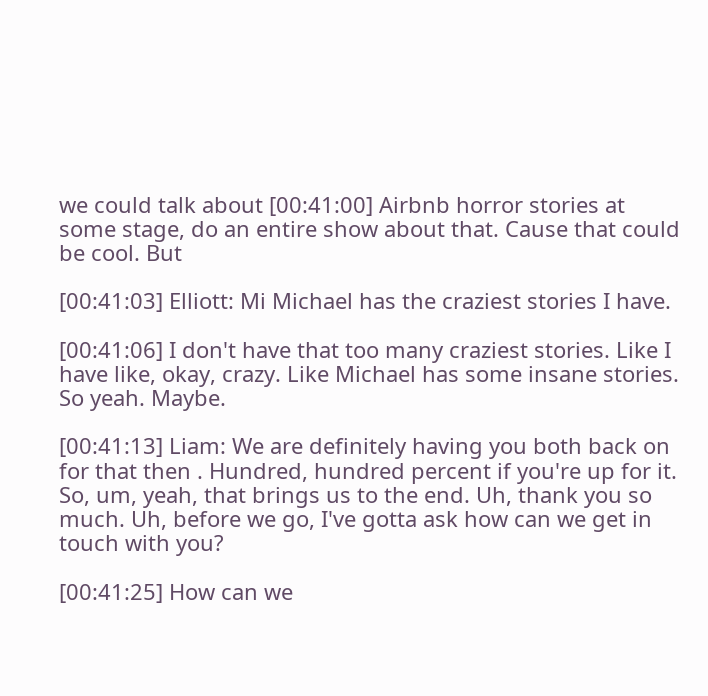we could talk about [00:41:00] Airbnb horror stories at some stage, do an entire show about that. Cause that could be cool. But

[00:41:03] Elliott: Mi Michael has the craziest stories I have.

[00:41:06] I don't have that too many craziest stories. Like I have like, okay, crazy. Like Michael has some insane stories. So yeah. Maybe.

[00:41:13] Liam: We are definitely having you both back on for that then . Hundred, hundred percent if you're up for it. So, um, yeah, that brings us to the end. Uh, thank you so much. Uh, before we go, I've gotta ask how can we get in touch with you?

[00:41:25] How can we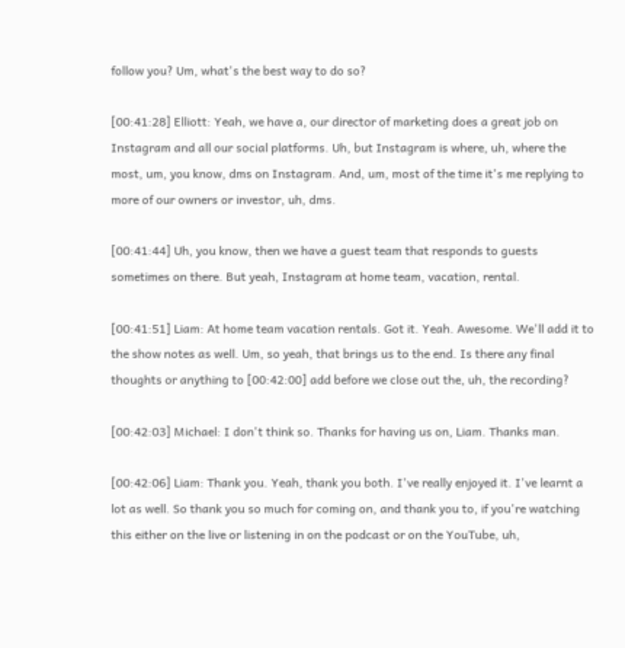follow you? Um, what's the best way to do so?

[00:41:28] Elliott: Yeah, we have a, our director of marketing does a great job on Instagram and all our social platforms. Uh, but Instagram is where, uh, where the most, um, you know, dms on Instagram. And, um, most of the time it's me replying to more of our owners or investor, uh, dms.

[00:41:44] Uh, you know, then we have a guest team that responds to guests sometimes on there. But yeah, Instagram at home team, vacation, rental.

[00:41:51] Liam: At home team vacation rentals. Got it. Yeah. Awesome. We'll add it to the show notes as well. Um, so yeah, that brings us to the end. Is there any final thoughts or anything to [00:42:00] add before we close out the, uh, the recording?

[00:42:03] Michael: I don't think so. Thanks for having us on, Liam. Thanks man.

[00:42:06] Liam: Thank you. Yeah, thank you both. I've really enjoyed it. I've learnt a lot as well. So thank you so much for coming on, and thank you to, if you're watching this either on the live or listening in on the podcast or on the YouTube, uh,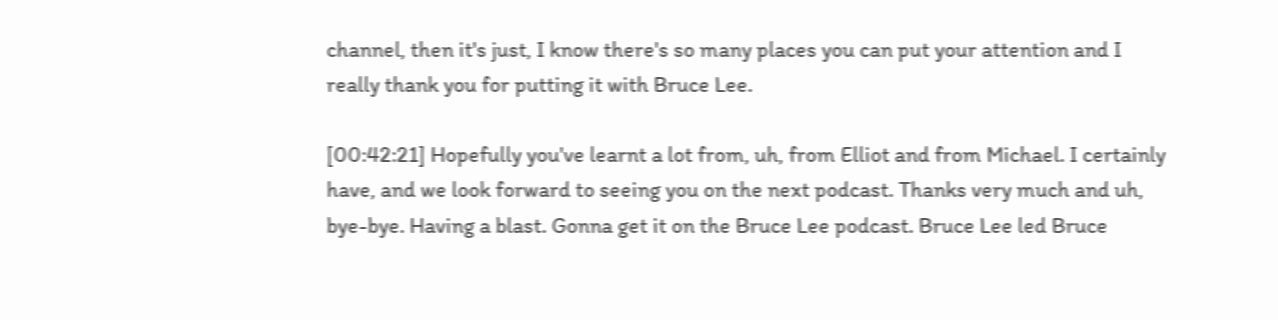channel, then it's just, I know there's so many places you can put your attention and I really thank you for putting it with Bruce Lee.

[00:42:21] Hopefully you've learnt a lot from, uh, from Elliot and from Michael. I certainly have, and we look forward to seeing you on the next podcast. Thanks very much and uh, bye-bye. Having a blast. Gonna get it on the Bruce Lee podcast. Bruce Lee led Bruce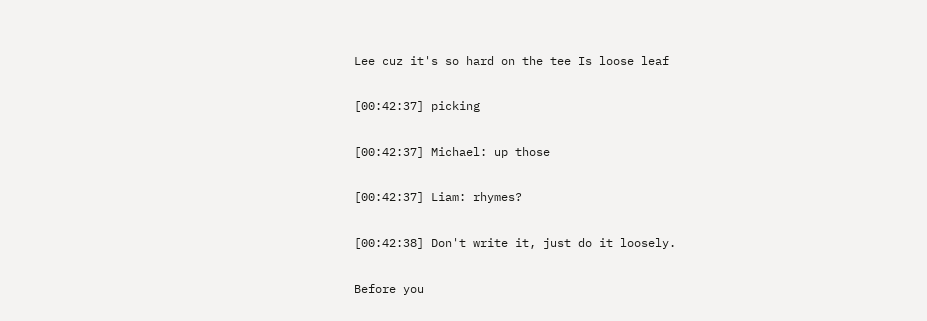Lee cuz it's so hard on the tee Is loose leaf

[00:42:37] picking

[00:42:37] Michael: up those

[00:42:37] Liam: rhymes?

[00:42:38] Don't write it, just do it loosely.

Before you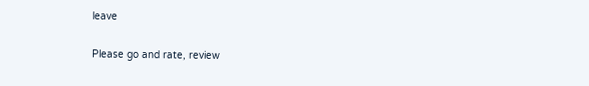leave

Please go and rate, review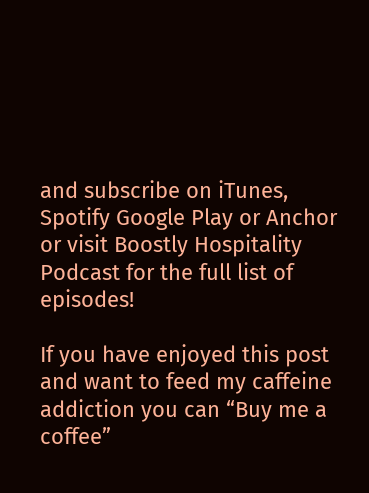and subscribe on iTunes, Spotify Google Play or Anchor or visit Boostly Hospitality Podcast for the full list of episodes!

If you have enjoyed this post and want to feed my caffeine addiction you can “Buy me a coffee”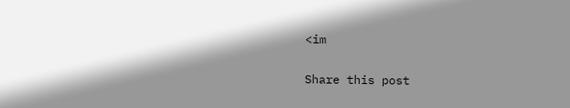<im

Share this post